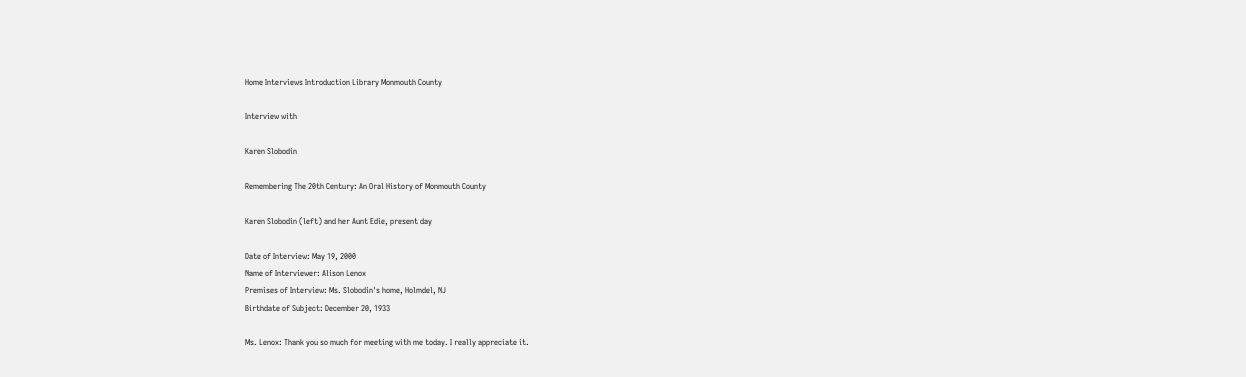Home Interviews Introduction Library Monmouth County

Interview with

Karen Slobodin

Remembering The 20th Century: An Oral History of Monmouth County

Karen Slobodin (left) and her Aunt Edie, present day

Date of Interview: May 19, 2000
Name of Interviewer: Alison Lenox
Premises of Interview: Ms. Slobodin's home, Holmdel, NJ
Birthdate of Subject: December 20, 1933

Ms. Lenox: Thank you so much for meeting with me today. I really appreciate it.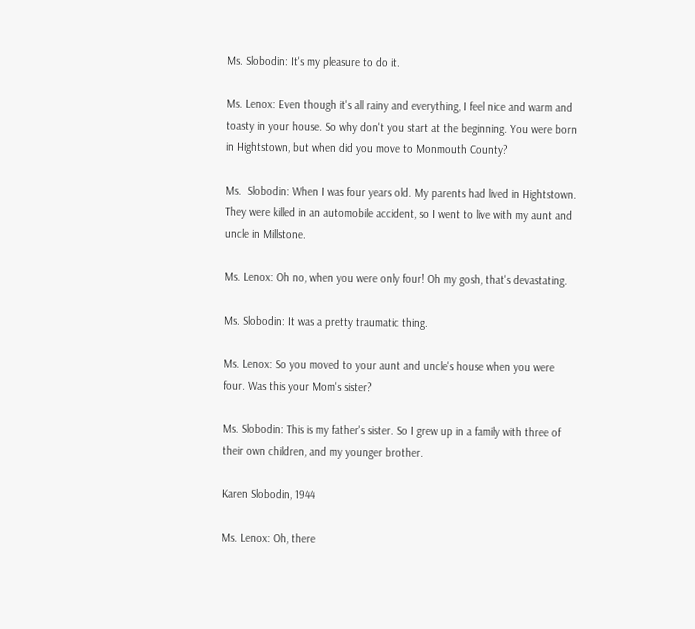Ms. Slobodin: It's my pleasure to do it.

Ms. Lenox: Even though it's all rainy and everything, I feel nice and warm and toasty in your house. So why don't you start at the beginning. You were born in Hightstown, but when did you move to Monmouth County?

Ms.  Slobodin: When I was four years old. My parents had lived in Hightstown. They were killed in an automobile accident, so I went to live with my aunt and uncle in Millstone.

Ms. Lenox: Oh no, when you were only four! Oh my gosh, that's devastating.

Ms. Slobodin: It was a pretty traumatic thing.

Ms. Lenox: So you moved to your aunt and uncle's house when you were four. Was this your Mom's sister?

Ms. Slobodin: This is my father's sister. So I grew up in a family with three of their own children, and my younger brother.

Karen Slobodin, 1944

Ms. Lenox: Oh, there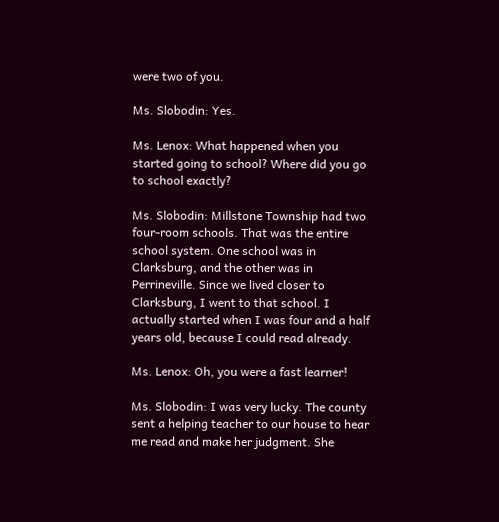were two of you.

Ms. Slobodin: Yes.

Ms. Lenox: What happened when you started going to school? Where did you go to school exactly?

Ms. Slobodin: Millstone Township had two four-room schools. That was the entire school system. One school was in Clarksburg, and the other was in Perrineville. Since we lived closer to Clarksburg, I went to that school. I actually started when I was four and a half years old, because I could read already.

Ms. Lenox: Oh, you were a fast learner!

Ms. Slobodin: I was very lucky. The county sent a helping teacher to our house to hear me read and make her judgment. She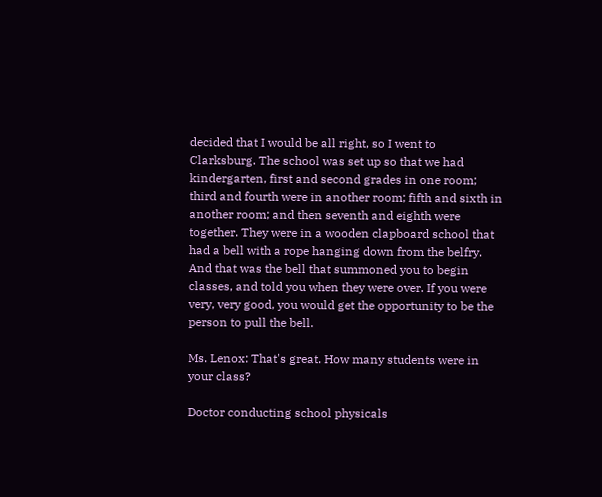decided that I would be all right, so I went to Clarksburg. The school was set up so that we had kindergarten, first and second grades in one room; third and fourth were in another room; fifth and sixth in another room; and then seventh and eighth were together. They were in a wooden clapboard school that had a bell with a rope hanging down from the belfry. And that was the bell that summoned you to begin classes, and told you when they were over. If you were very, very good, you would get the opportunity to be the person to pull the bell.

Ms. Lenox: That's great. How many students were in your class?

Doctor conducting school physicals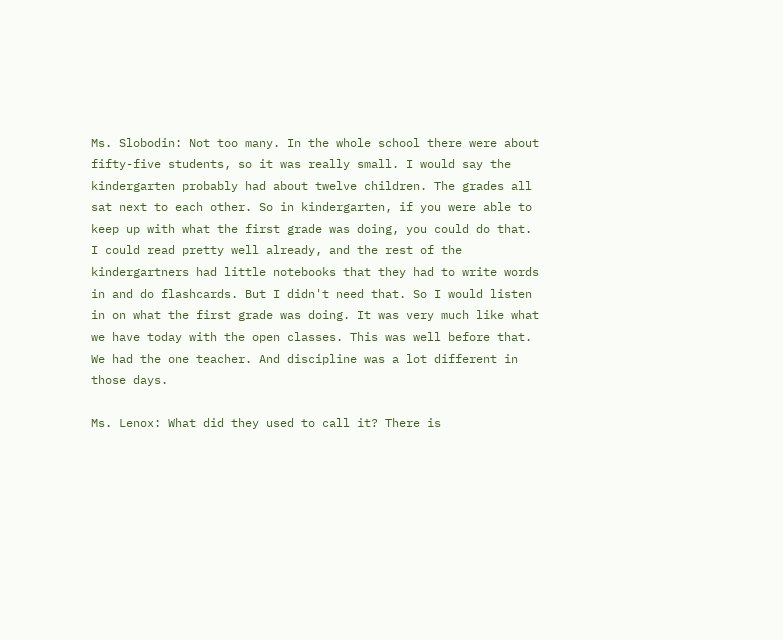Ms. Slobodin: Not too many. In the whole school there were about fifty-five students, so it was really small. I would say the kindergarten probably had about twelve children. The grades all sat next to each other. So in kindergarten, if you were able to keep up with what the first grade was doing, you could do that. I could read pretty well already, and the rest of the kindergartners had little notebooks that they had to write words in and do flashcards. But I didn't need that. So I would listen in on what the first grade was doing. It was very much like what we have today with the open classes. This was well before that. We had the one teacher. And discipline was a lot different in those days.

Ms. Lenox: What did they used to call it? There is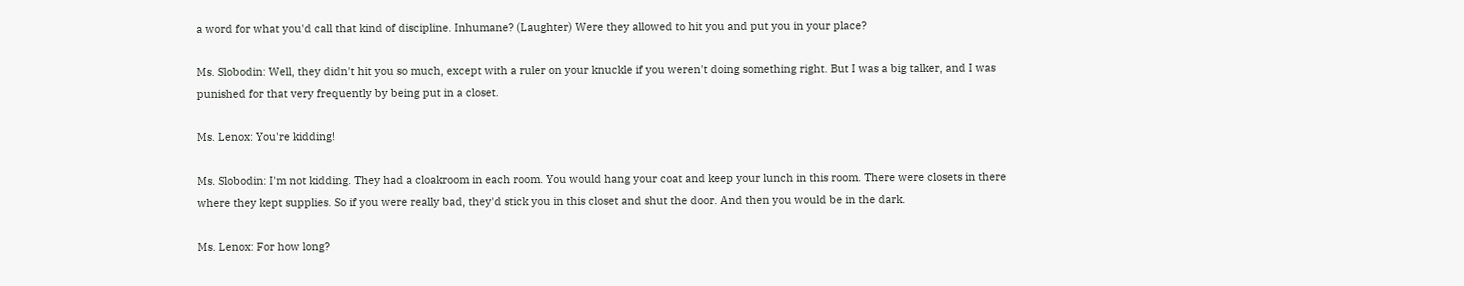a word for what you'd call that kind of discipline. Inhumane? (Laughter) Were they allowed to hit you and put you in your place?

Ms. Slobodin: Well, they didn't hit you so much, except with a ruler on your knuckle if you weren't doing something right. But I was a big talker, and I was punished for that very frequently by being put in a closet.

Ms. Lenox: You're kidding!

Ms. Slobodin: I'm not kidding. They had a cloakroom in each room. You would hang your coat and keep your lunch in this room. There were closets in there where they kept supplies. So if you were really bad, they'd stick you in this closet and shut the door. And then you would be in the dark.

Ms. Lenox: For how long?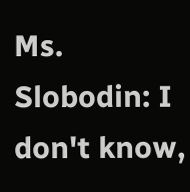Ms. Slobodin: I don't know,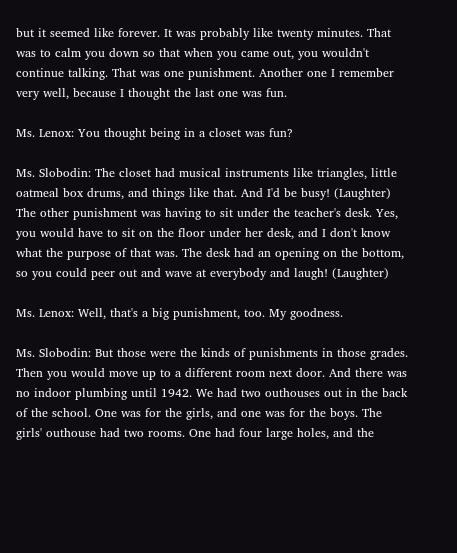but it seemed like forever. It was probably like twenty minutes. That was to calm you down so that when you came out, you wouldn't continue talking. That was one punishment. Another one I remember very well, because I thought the last one was fun.

Ms. Lenox: You thought being in a closet was fun?

Ms. Slobodin: The closet had musical instruments like triangles, little oatmeal box drums, and things like that. And I'd be busy! (Laughter) The other punishment was having to sit under the teacher's desk. Yes, you would have to sit on the floor under her desk, and I don't know what the purpose of that was. The desk had an opening on the bottom, so you could peer out and wave at everybody and laugh! (Laughter)

Ms. Lenox: Well, that's a big punishment, too. My goodness.

Ms. Slobodin: But those were the kinds of punishments in those grades. Then you would move up to a different room next door. And there was no indoor plumbing until 1942. We had two outhouses out in the back of the school. One was for the girls, and one was for the boys. The girls' outhouse had two rooms. One had four large holes, and the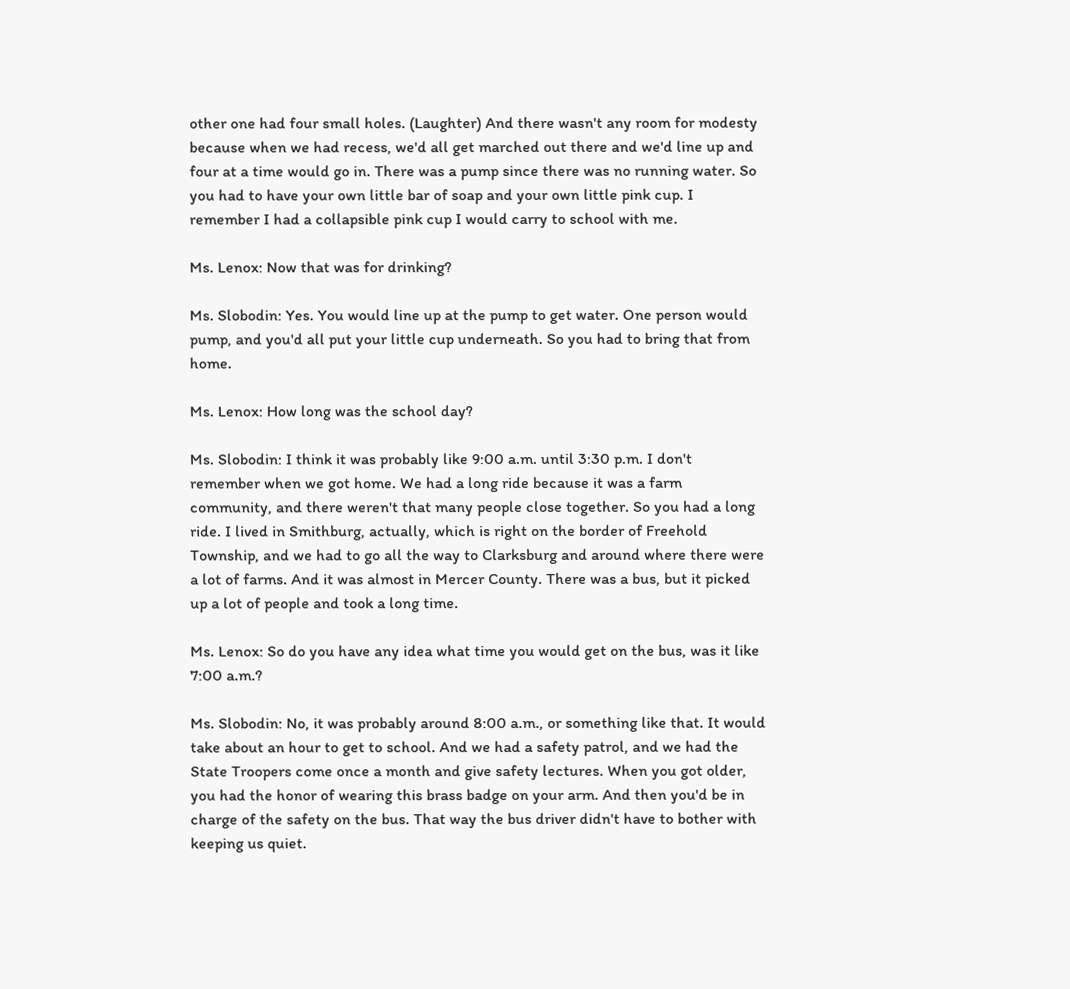other one had four small holes. (Laughter) And there wasn't any room for modesty because when we had recess, we'd all get marched out there and we'd line up and four at a time would go in. There was a pump since there was no running water. So you had to have your own little bar of soap and your own little pink cup. I remember I had a collapsible pink cup I would carry to school with me.

Ms. Lenox: Now that was for drinking?

Ms. Slobodin: Yes. You would line up at the pump to get water. One person would pump, and you'd all put your little cup underneath. So you had to bring that from home.

Ms. Lenox: How long was the school day?

Ms. Slobodin: I think it was probably like 9:00 a.m. until 3:30 p.m. I don't remember when we got home. We had a long ride because it was a farm community, and there weren't that many people close together. So you had a long ride. I lived in Smithburg, actually, which is right on the border of Freehold Township, and we had to go all the way to Clarksburg and around where there were a lot of farms. And it was almost in Mercer County. There was a bus, but it picked up a lot of people and took a long time.

Ms. Lenox: So do you have any idea what time you would get on the bus, was it like 7:00 a.m.?

Ms. Slobodin: No, it was probably around 8:00 a.m., or something like that. It would take about an hour to get to school. And we had a safety patrol, and we had the State Troopers come once a month and give safety lectures. When you got older, you had the honor of wearing this brass badge on your arm. And then you'd be in charge of the safety on the bus. That way the bus driver didn't have to bother with keeping us quiet.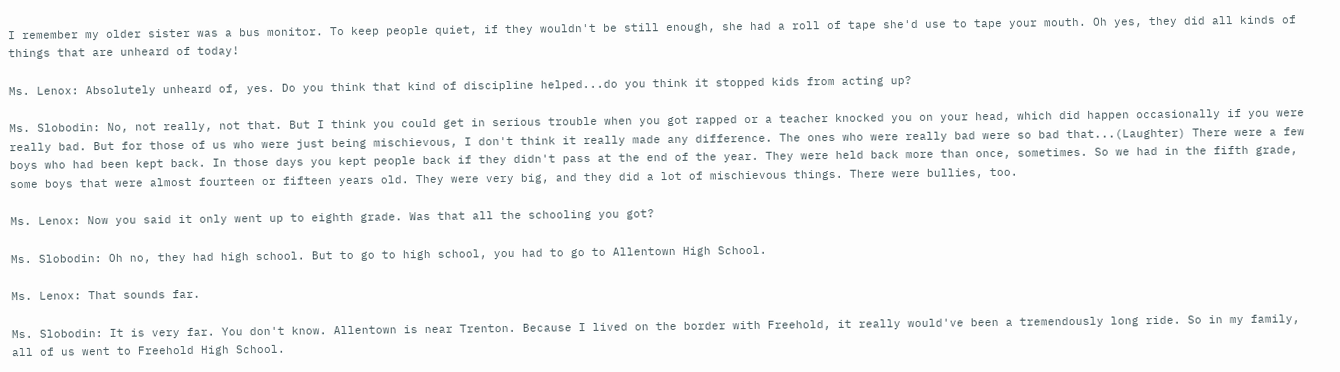I remember my older sister was a bus monitor. To keep people quiet, if they wouldn't be still enough, she had a roll of tape she'd use to tape your mouth. Oh yes, they did all kinds of things that are unheard of today!

Ms. Lenox: Absolutely unheard of, yes. Do you think that kind of discipline helped...do you think it stopped kids from acting up?

Ms. Slobodin: No, not really, not that. But I think you could get in serious trouble when you got rapped or a teacher knocked you on your head, which did happen occasionally if you were really bad. But for those of us who were just being mischievous, I don't think it really made any difference. The ones who were really bad were so bad that...(Laughter) There were a few boys who had been kept back. In those days you kept people back if they didn't pass at the end of the year. They were held back more than once, sometimes. So we had in the fifth grade, some boys that were almost fourteen or fifteen years old. They were very big, and they did a lot of mischievous things. There were bullies, too.

Ms. Lenox: Now you said it only went up to eighth grade. Was that all the schooling you got?

Ms. Slobodin: Oh no, they had high school. But to go to high school, you had to go to Allentown High School.

Ms. Lenox: That sounds far.

Ms. Slobodin: It is very far. You don't know. Allentown is near Trenton. Because I lived on the border with Freehold, it really would've been a tremendously long ride. So in my family, all of us went to Freehold High School.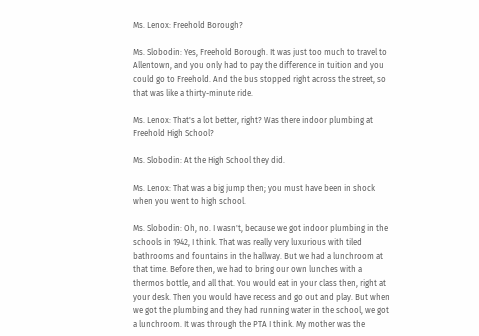Ms. Lenox: Freehold Borough?

Ms. Slobodin: Yes, Freehold Borough. It was just too much to travel to Allentown, and you only had to pay the difference in tuition and you could go to Freehold. And the bus stopped right across the street, so that was like a thirty-minute ride.

Ms. Lenox: That's a lot better, right? Was there indoor plumbing at Freehold High School?

Ms. Slobodin: At the High School they did.

Ms. Lenox: That was a big jump then; you must have been in shock when you went to high school.

Ms. Slobodin: Oh, no. I wasn't, because we got indoor plumbing in the schools in 1942, I think. That was really very luxurious with tiled bathrooms and fountains in the hallway. But we had a lunchroom at that time. Before then, we had to bring our own lunches with a thermos bottle, and all that. You would eat in your class then, right at your desk. Then you would have recess and go out and play. But when we got the plumbing and they had running water in the school, we got a lunchroom. It was through the PTA I think. My mother was the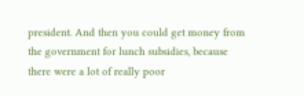president. And then you could get money from the government for lunch subsidies, because there were a lot of really poor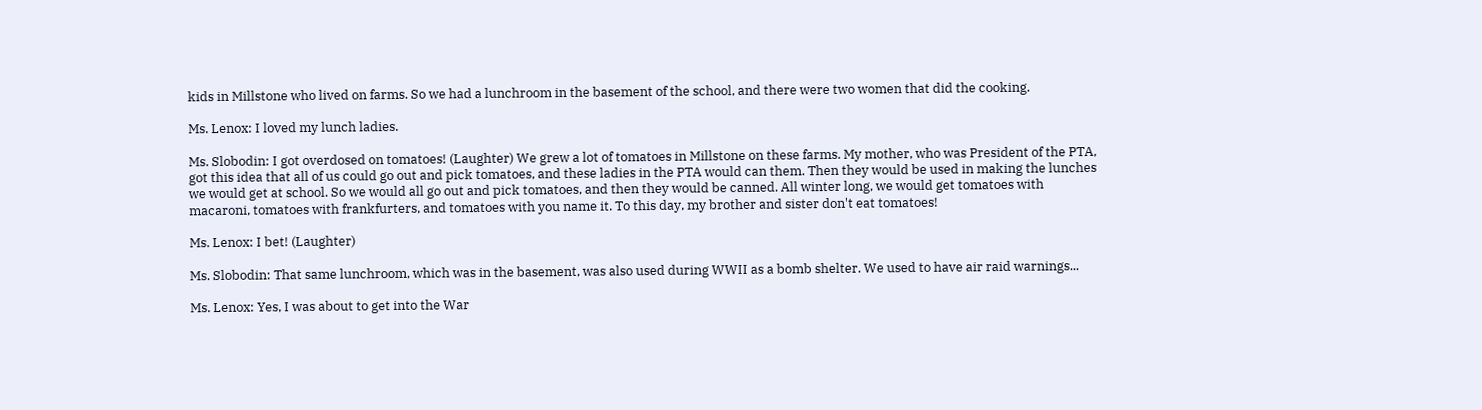kids in Millstone who lived on farms. So we had a lunchroom in the basement of the school, and there were two women that did the cooking.

Ms. Lenox: I loved my lunch ladies.

Ms. Slobodin: I got overdosed on tomatoes! (Laughter) We grew a lot of tomatoes in Millstone on these farms. My mother, who was President of the PTA, got this idea that all of us could go out and pick tomatoes, and these ladies in the PTA would can them. Then they would be used in making the lunches we would get at school. So we would all go out and pick tomatoes, and then they would be canned. All winter long, we would get tomatoes with macaroni, tomatoes with frankfurters, and tomatoes with you name it. To this day, my brother and sister don't eat tomatoes!

Ms. Lenox: I bet! (Laughter)

Ms. Slobodin: That same lunchroom, which was in the basement, was also used during WWII as a bomb shelter. We used to have air raid warnings...

Ms. Lenox: Yes, I was about to get into the War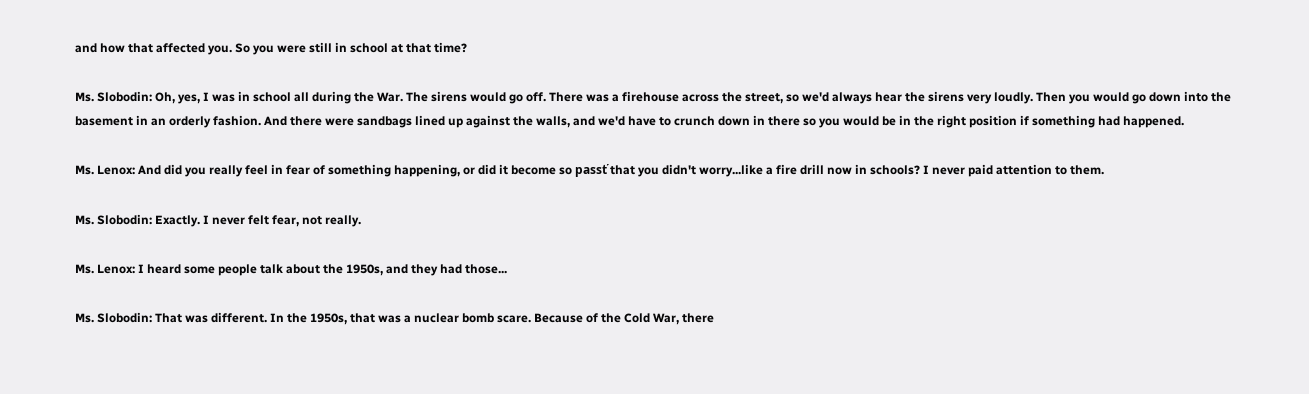and how that affected you. So you were still in school at that time?

Ms. Slobodin: Oh, yes, I was in school all during the War. The sirens would go off. There was a firehouse across the street, so we'd always hear the sirens very loudly. Then you would go down into the basement in an orderly fashion. And there were sandbags lined up against the walls, and we'd have to crunch down in there so you would be in the right position if something had happened.

Ms. Lenox: And did you really feel in fear of something happening, or did it become so passť that you didn't worry...like a fire drill now in schools? I never paid attention to them.

Ms. Slobodin: Exactly. I never felt fear, not really.

Ms. Lenox: I heard some people talk about the 1950s, and they had those...

Ms. Slobodin: That was different. In the 1950s, that was a nuclear bomb scare. Because of the Cold War, there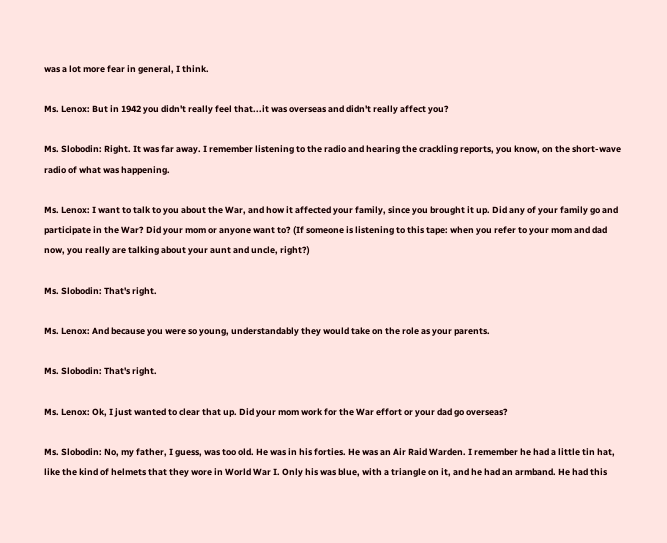was a lot more fear in general, I think.

Ms. Lenox: But in 1942 you didn't really feel that...it was overseas and didn't really affect you?

Ms. Slobodin: Right. It was far away. I remember listening to the radio and hearing the crackling reports, you know, on the short-wave radio of what was happening.

Ms. Lenox: I want to talk to you about the War, and how it affected your family, since you brought it up. Did any of your family go and participate in the War? Did your mom or anyone want to? (If someone is listening to this tape: when you refer to your mom and dad now, you really are talking about your aunt and uncle, right?)

Ms. Slobodin: That's right.

Ms. Lenox: And because you were so young, understandably they would take on the role as your parents.

Ms. Slobodin: That's right.

Ms. Lenox: Ok, I just wanted to clear that up. Did your mom work for the War effort or your dad go overseas?

Ms. Slobodin: No, my father, I guess, was too old. He was in his forties. He was an Air Raid Warden. I remember he had a little tin hat, like the kind of helmets that they wore in World War I. Only his was blue, with a triangle on it, and he had an armband. He had this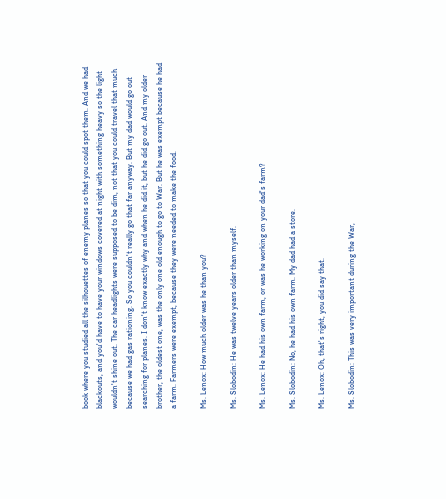book where you studied all the silhouettes of enemy planes so that you could spot them. And we had blackouts, and you'd have to have your windows covered at night with something heavy so the light wouldn't shine out. The car headlights were supposed to be dim, not that you could travel that much because we had gas rationing. So you couldn't really go that far anyway. But my dad would go out searching for planes. I don't know exactly why and when he did it, but he did go out. And my older brother, the oldest one, was the only one old enough to go to War. But he was exempt because he had a farm. Farmers were exempt, because they were needed to make the food.

Ms. Lenox: How much older was he than you?

Ms. Slobodin: He was twelve years older than myself.

Ms. Lenox: He had his own farm, or was he working on your dad's farm?

Ms. Slobodin: No, he had his own farm. My dad had a store.

Ms. Lenox: Oh, that's right, you did say that.

Ms. Slobodin: This was very important during the War,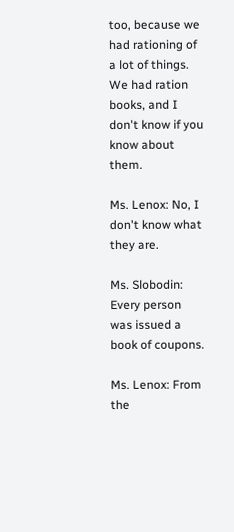too, because we had rationing of a lot of things. We had ration books, and I don't know if you know about them.

Ms. Lenox: No, I don't know what they are.

Ms. Slobodin: Every person was issued a book of coupons.

Ms. Lenox: From the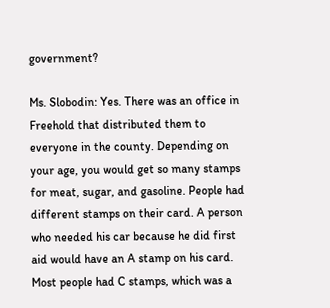government?

Ms. Slobodin: Yes. There was an office in Freehold that distributed them to everyone in the county. Depending on your age, you would get so many stamps for meat, sugar, and gasoline. People had different stamps on their card. A person who needed his car because he did first aid would have an A stamp on his card. Most people had C stamps, which was a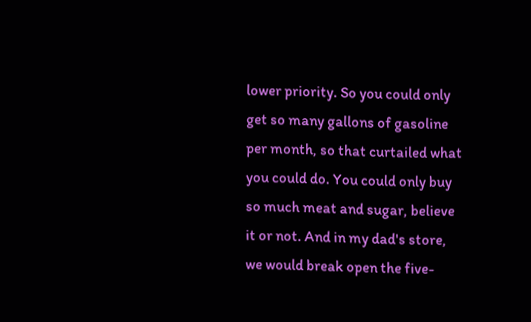lower priority. So you could only get so many gallons of gasoline per month, so that curtailed what you could do. You could only buy so much meat and sugar, believe it or not. And in my dad's store, we would break open the five-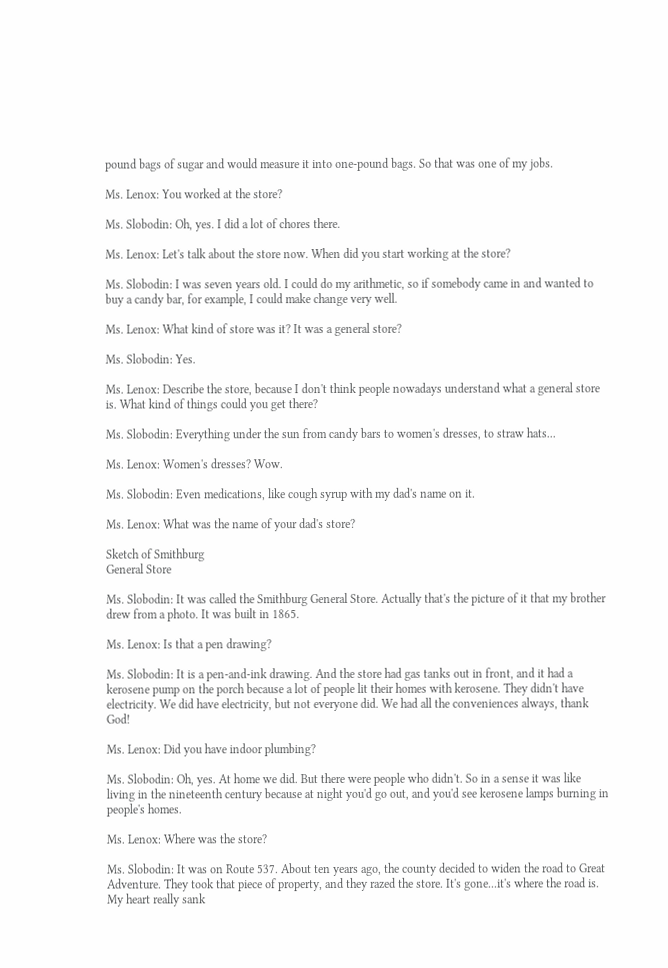pound bags of sugar and would measure it into one-pound bags. So that was one of my jobs.

Ms. Lenox: You worked at the store?

Ms. Slobodin: Oh, yes. I did a lot of chores there.

Ms. Lenox: Let's talk about the store now. When did you start working at the store?

Ms. Slobodin: I was seven years old. I could do my arithmetic, so if somebody came in and wanted to buy a candy bar, for example, I could make change very well.

Ms. Lenox: What kind of store was it? It was a general store?

Ms. Slobodin: Yes.

Ms. Lenox: Describe the store, because I don't think people nowadays understand what a general store is. What kind of things could you get there?

Ms. Slobodin: Everything under the sun from candy bars to women's dresses, to straw hats...

Ms. Lenox: Women's dresses? Wow.

Ms. Slobodin: Even medications, like cough syrup with my dad's name on it.

Ms. Lenox: What was the name of your dad's store?

Sketch of Smithburg
General Store

Ms. Slobodin: It was called the Smithburg General Store. Actually that's the picture of it that my brother drew from a photo. It was built in 1865.

Ms. Lenox: Is that a pen drawing?

Ms. Slobodin: It is a pen-and-ink drawing. And the store had gas tanks out in front, and it had a kerosene pump on the porch because a lot of people lit their homes with kerosene. They didn't have electricity. We did have electricity, but not everyone did. We had all the conveniences always, thank God!

Ms. Lenox: Did you have indoor plumbing?

Ms. Slobodin: Oh, yes. At home we did. But there were people who didn't. So in a sense it was like living in the nineteenth century because at night you'd go out, and you'd see kerosene lamps burning in people's homes.

Ms. Lenox: Where was the store?

Ms. Slobodin: It was on Route 537. About ten years ago, the county decided to widen the road to Great Adventure. They took that piece of property, and they razed the store. It's gone...it's where the road is. My heart really sank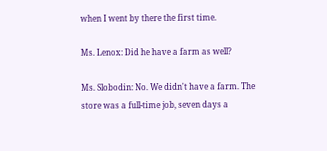when I went by there the first time.

Ms. Lenox: Did he have a farm as well?

Ms. Slobodin: No. We didn't have a farm. The store was a full-time job, seven days a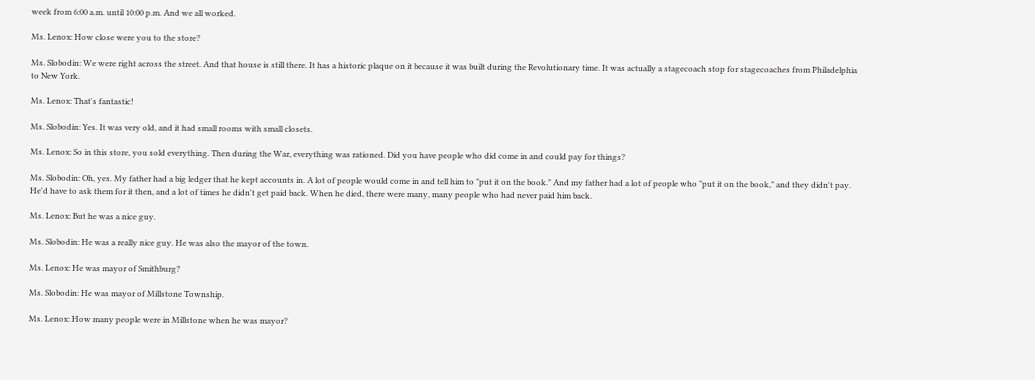week from 6:00 a.m. until 10:00 p.m. And we all worked.

Ms. Lenox: How close were you to the store?

Ms. Slobodin: We were right across the street. And that house is still there. It has a historic plaque on it because it was built during the Revolutionary time. It was actually a stagecoach stop for stagecoaches from Philadelphia to New York.

Ms. Lenox: That's fantastic!

Ms. Slobodin: Yes. It was very old, and it had small rooms with small closets.

Ms. Lenox: So in this store, you sold everything. Then during the War, everything was rationed. Did you have people who did come in and could pay for things?

Ms. Slobodin: Oh, yes. My father had a big ledger that he kept accounts in. A lot of people would come in and tell him to "put it on the book." And my father had a lot of people who "put it on the book," and they didn't pay. He'd have to ask them for it then, and a lot of times he didn't get paid back. When he died, there were many, many people who had never paid him back.

Ms. Lenox: But he was a nice guy.

Ms. Slobodin: He was a really nice guy. He was also the mayor of the town.

Ms. Lenox: He was mayor of Smithburg?

Ms. Slobodin: He was mayor of Millstone Township.

Ms. Lenox: How many people were in Millstone when he was mayor?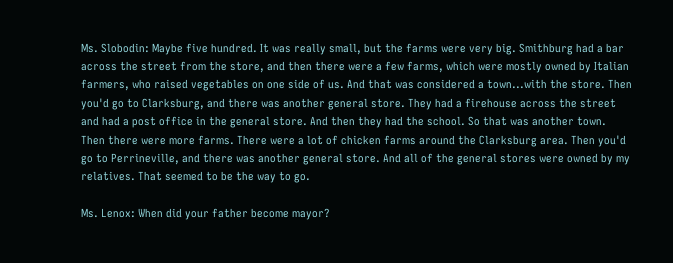Ms. Slobodin: Maybe five hundred. It was really small, but the farms were very big. Smithburg had a bar across the street from the store, and then there were a few farms, which were mostly owned by Italian farmers, who raised vegetables on one side of us. And that was considered a town...with the store. Then you'd go to Clarksburg, and there was another general store. They had a firehouse across the street and had a post office in the general store. And then they had the school. So that was another town. Then there were more farms. There were a lot of chicken farms around the Clarksburg area. Then you'd go to Perrineville, and there was another general store. And all of the general stores were owned by my relatives. That seemed to be the way to go.

Ms. Lenox: When did your father become mayor?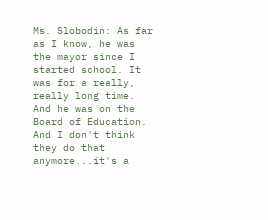Ms. Slobodin: As far as I know, he was the mayor since I started school. It was for a really, really long time. And he was on the Board of Education. And I don't think they do that anymore...it's a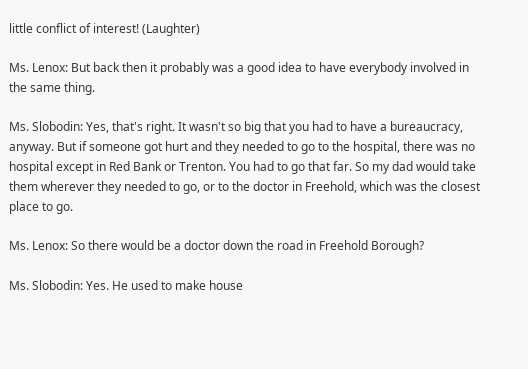little conflict of interest! (Laughter)

Ms. Lenox: But back then it probably was a good idea to have everybody involved in the same thing.

Ms. Slobodin: Yes, that's right. It wasn't so big that you had to have a bureaucracy, anyway. But if someone got hurt and they needed to go to the hospital, there was no hospital except in Red Bank or Trenton. You had to go that far. So my dad would take them wherever they needed to go, or to the doctor in Freehold, which was the closest place to go.

Ms. Lenox: So there would be a doctor down the road in Freehold Borough?

Ms. Slobodin: Yes. He used to make house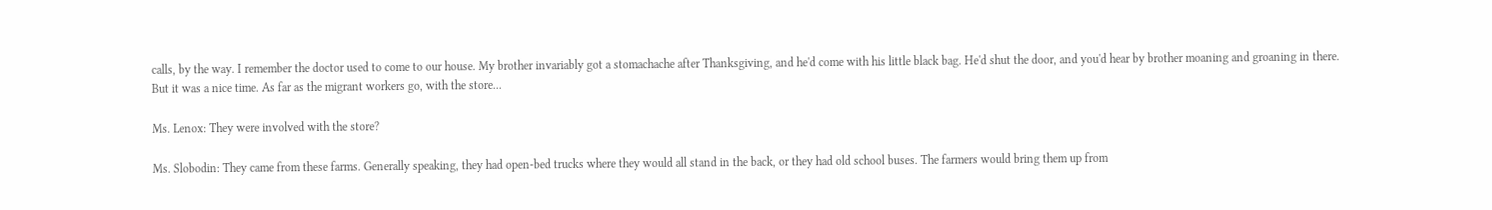calls, by the way. I remember the doctor used to come to our house. My brother invariably got a stomachache after Thanksgiving, and he'd come with his little black bag. He'd shut the door, and you'd hear by brother moaning and groaning in there. But it was a nice time. As far as the migrant workers go, with the store...

Ms. Lenox: They were involved with the store?

Ms. Slobodin: They came from these farms. Generally speaking, they had open-bed trucks where they would all stand in the back, or they had old school buses. The farmers would bring them up from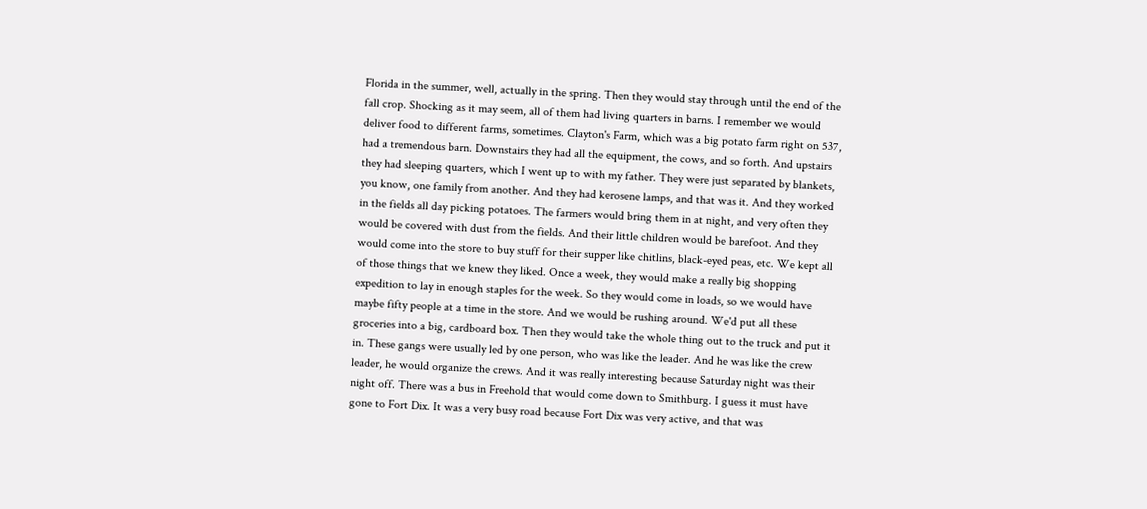Florida in the summer, well, actually in the spring. Then they would stay through until the end of the fall crop. Shocking as it may seem, all of them had living quarters in barns. I remember we would deliver food to different farms, sometimes. Clayton's Farm, which was a big potato farm right on 537, had a tremendous barn. Downstairs they had all the equipment, the cows, and so forth. And upstairs they had sleeping quarters, which I went up to with my father. They were just separated by blankets, you know, one family from another. And they had kerosene lamps, and that was it. And they worked in the fields all day picking potatoes. The farmers would bring them in at night, and very often they would be covered with dust from the fields. And their little children would be barefoot. And they would come into the store to buy stuff for their supper like chitlins, black-eyed peas, etc. We kept all of those things that we knew they liked. Once a week, they would make a really big shopping expedition to lay in enough staples for the week. So they would come in loads, so we would have maybe fifty people at a time in the store. And we would be rushing around. We'd put all these groceries into a big, cardboard box. Then they would take the whole thing out to the truck and put it in. These gangs were usually led by one person, who was like the leader. And he was like the crew leader, he would organize the crews. And it was really interesting because Saturday night was their night off. There was a bus in Freehold that would come down to Smithburg. I guess it must have gone to Fort Dix. It was a very busy road because Fort Dix was very active, and that was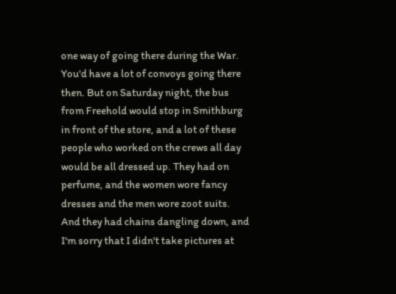one way of going there during the War. You'd have a lot of convoys going there then. But on Saturday night, the bus from Freehold would stop in Smithburg in front of the store, and a lot of these people who worked on the crews all day would be all dressed up. They had on perfume, and the women wore fancy dresses and the men wore zoot suits. And they had chains dangling down, and I'm sorry that I didn't take pictures at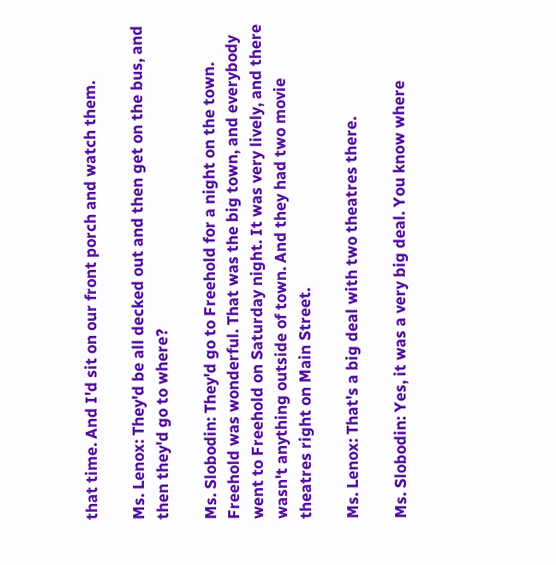that time. And I'd sit on our front porch and watch them.

Ms. Lenox: They'd be all decked out and then get on the bus, and then they'd go to where?

Ms. Slobodin: They'd go to Freehold for a night on the town. Freehold was wonderful. That was the big town, and everybody went to Freehold on Saturday night. It was very lively, and there wasn't anything outside of town. And they had two movie theatres right on Main Street.

Ms. Lenox: That's a big deal with two theatres there.

Ms. Slobodin: Yes, it was a very big deal. You know where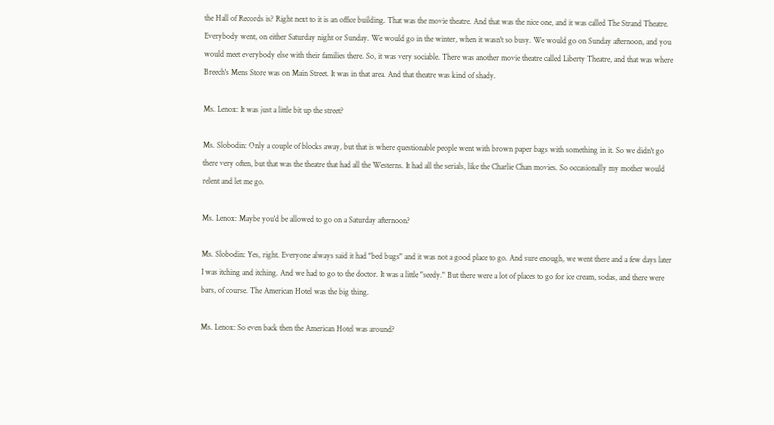the Hall of Records is? Right next to it is an office building. That was the movie theatre. And that was the nice one, and it was called The Strand Theatre. Everybody went, on either Saturday night or Sunday. We would go in the winter, when it wasn't so busy. We would go on Sunday afternoon, and you would meet everybody else with their families there. So, it was very sociable. There was another movie theatre called Liberty Theatre, and that was where Breech's Mens Store was on Main Street. It was in that area. And that theatre was kind of shady.

Ms. Lenox: It was just a little bit up the street?

Ms. Slobodin: Only a couple of blocks away, but that is where questionable people went with brown paper bags with something in it. So we didn't go there very often, but that was the theatre that had all the Westerns. It had all the serials, like the Charlie Chan movies. So occasionally my mother would relent and let me go.

Ms. Lenox: Maybe you'd be allowed to go on a Saturday afternoon?

Ms. Slobodin: Yes, right. Everyone always said it had "bed bugs" and it was not a good place to go. And sure enough, we went there and a few days later I was itching and itching. And we had to go to the doctor. It was a little "seedy." But there were a lot of places to go for ice cream, sodas, and there were bars, of course. The American Hotel was the big thing.

Ms. Lenox: So even back then the American Hotel was around?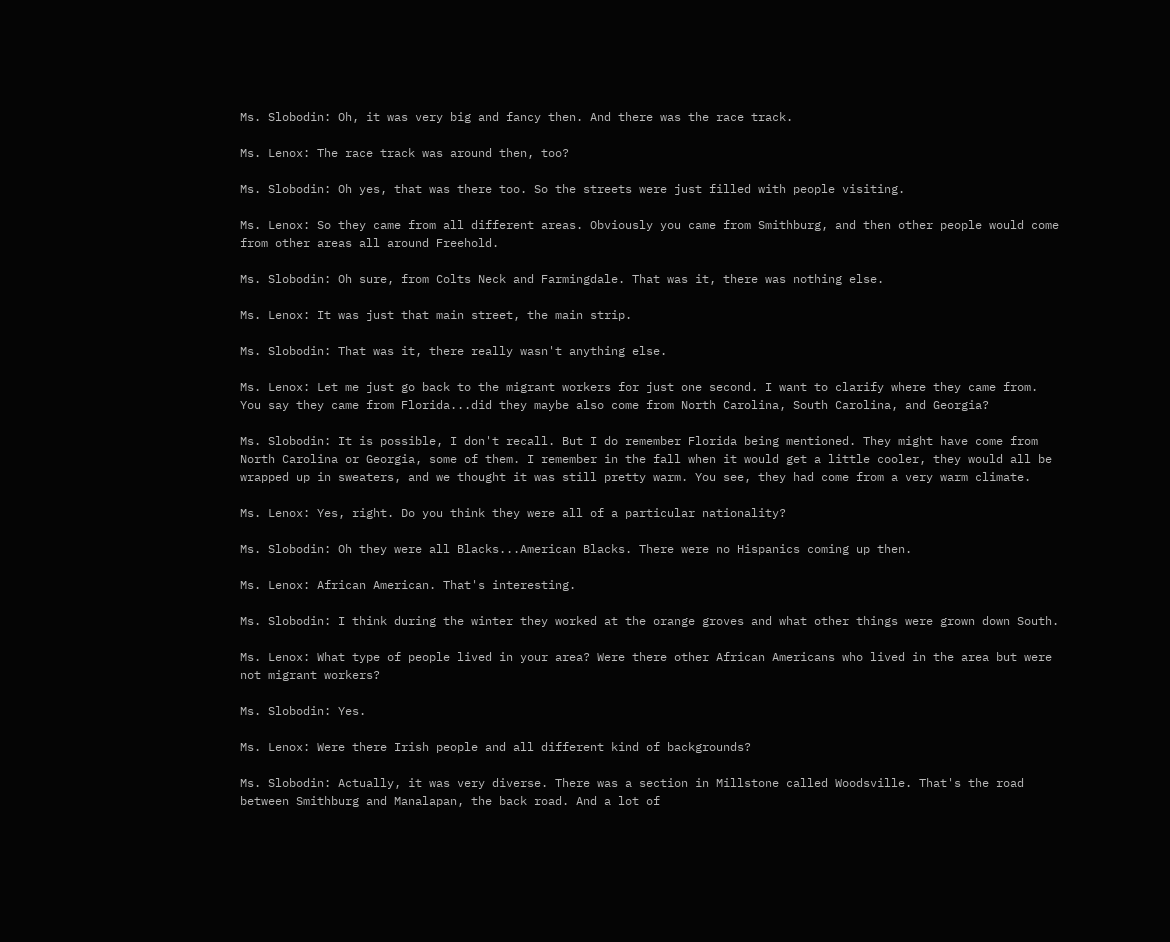Ms. Slobodin: Oh, it was very big and fancy then. And there was the race track.

Ms. Lenox: The race track was around then, too?

Ms. Slobodin: Oh yes, that was there too. So the streets were just filled with people visiting.

Ms. Lenox: So they came from all different areas. Obviously you came from Smithburg, and then other people would come from other areas all around Freehold.

Ms. Slobodin: Oh sure, from Colts Neck and Farmingdale. That was it, there was nothing else.

Ms. Lenox: It was just that main street, the main strip.

Ms. Slobodin: That was it, there really wasn't anything else.

Ms. Lenox: Let me just go back to the migrant workers for just one second. I want to clarify where they came from. You say they came from Florida...did they maybe also come from North Carolina, South Carolina, and Georgia?

Ms. Slobodin: It is possible, I don't recall. But I do remember Florida being mentioned. They might have come from North Carolina or Georgia, some of them. I remember in the fall when it would get a little cooler, they would all be wrapped up in sweaters, and we thought it was still pretty warm. You see, they had come from a very warm climate.

Ms. Lenox: Yes, right. Do you think they were all of a particular nationality?

Ms. Slobodin: Oh they were all Blacks...American Blacks. There were no Hispanics coming up then.

Ms. Lenox: African American. That's interesting.

Ms. Slobodin: I think during the winter they worked at the orange groves and what other things were grown down South.

Ms. Lenox: What type of people lived in your area? Were there other African Americans who lived in the area but were not migrant workers?

Ms. Slobodin: Yes.

Ms. Lenox: Were there Irish people and all different kind of backgrounds?

Ms. Slobodin: Actually, it was very diverse. There was a section in Millstone called Woodsville. That's the road between Smithburg and Manalapan, the back road. And a lot of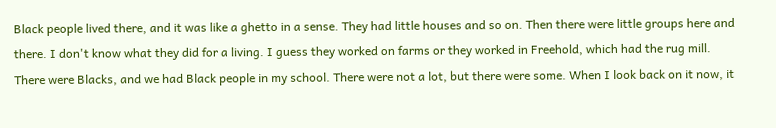Black people lived there, and it was like a ghetto in a sense. They had little houses and so on. Then there were little groups here and there. I don't know what they did for a living. I guess they worked on farms or they worked in Freehold, which had the rug mill. There were Blacks, and we had Black people in my school. There were not a lot, but there were some. When I look back on it now, it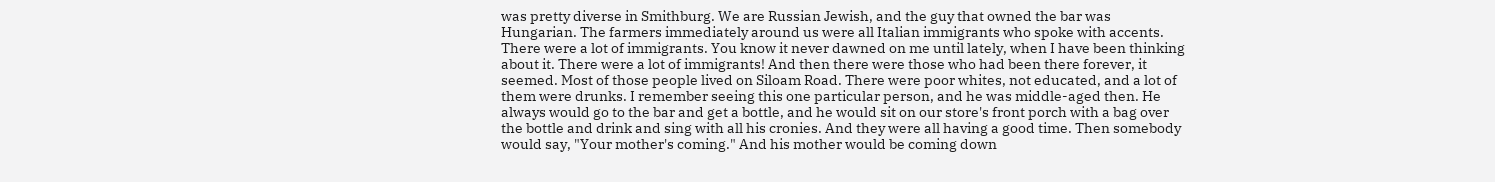was pretty diverse in Smithburg. We are Russian Jewish, and the guy that owned the bar was Hungarian. The farmers immediately around us were all Italian immigrants who spoke with accents. There were a lot of immigrants. You know it never dawned on me until lately, when I have been thinking about it. There were a lot of immigrants! And then there were those who had been there forever, it seemed. Most of those people lived on Siloam Road. There were poor whites, not educated, and a lot of them were drunks. I remember seeing this one particular person, and he was middle-aged then. He always would go to the bar and get a bottle, and he would sit on our store's front porch with a bag over the bottle and drink and sing with all his cronies. And they were all having a good time. Then somebody would say, "Your mother's coming." And his mother would be coming down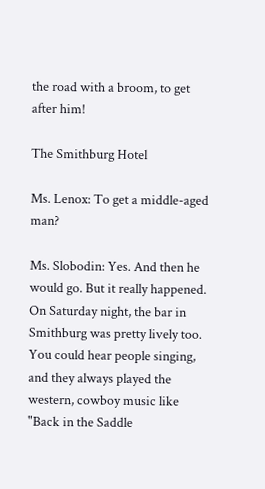the road with a broom, to get after him!

The Smithburg Hotel

Ms. Lenox: To get a middle-aged man?

Ms. Slobodin: Yes. And then he would go. But it really happened. On Saturday night, the bar in Smithburg was pretty lively too. You could hear people singing, and they always played the western, cowboy music like "Back in the Saddle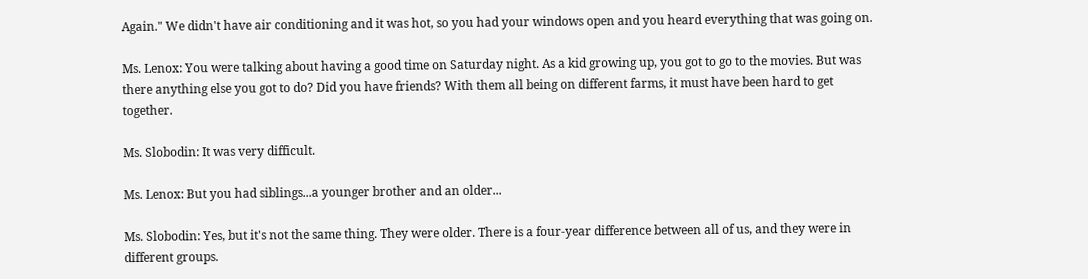Again." We didn't have air conditioning and it was hot, so you had your windows open and you heard everything that was going on.

Ms. Lenox: You were talking about having a good time on Saturday night. As a kid growing up, you got to go to the movies. But was there anything else you got to do? Did you have friends? With them all being on different farms, it must have been hard to get together.

Ms. Slobodin: It was very difficult.

Ms. Lenox: But you had siblings...a younger brother and an older...

Ms. Slobodin: Yes, but it's not the same thing. They were older. There is a four-year difference between all of us, and they were in different groups.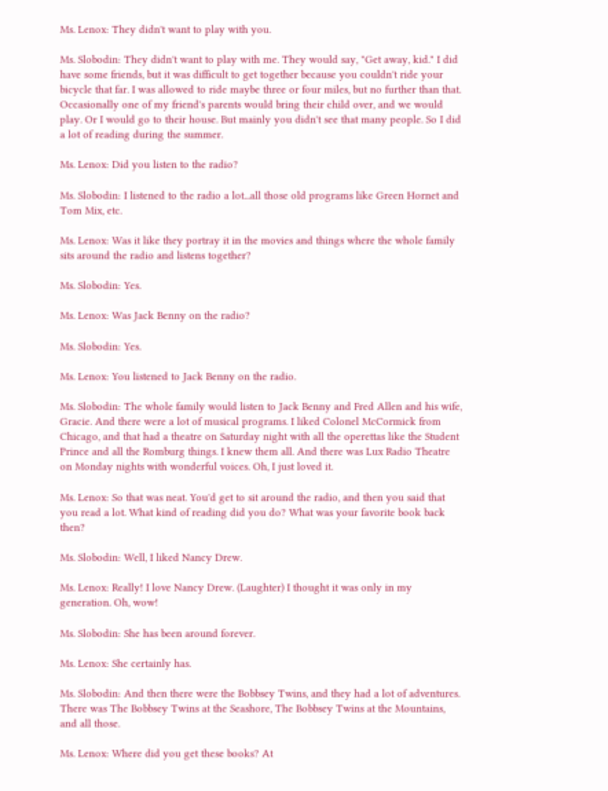Ms. Lenox: They didn't want to play with you.

Ms. Slobodin: They didn't want to play with me. They would say, "Get away, kid." I did have some friends, but it was difficult to get together because you couldn't ride your bicycle that far. I was allowed to ride maybe three or four miles, but no further than that. Occasionally one of my friend's parents would bring their child over, and we would play. Or I would go to their house. But mainly you didn't see that many people. So I did a lot of reading during the summer.

Ms. Lenox: Did you listen to the radio?

Ms. Slobodin: I listened to the radio a lot...all those old programs like Green Hornet and Tom Mix, etc.

Ms. Lenox: Was it like they portray it in the movies and things where the whole family sits around the radio and listens together?

Ms. Slobodin: Yes.

Ms. Lenox: Was Jack Benny on the radio?

Ms. Slobodin: Yes.

Ms. Lenox: You listened to Jack Benny on the radio.

Ms. Slobodin: The whole family would listen to Jack Benny and Fred Allen and his wife, Gracie. And there were a lot of musical programs. I liked Colonel McCormick from Chicago, and that had a theatre on Saturday night with all the operettas like the Student Prince and all the Romburg things. I knew them all. And there was Lux Radio Theatre on Monday nights with wonderful voices. Oh, I just loved it.

Ms. Lenox: So that was neat. You'd get to sit around the radio, and then you said that you read a lot. What kind of reading did you do? What was your favorite book back then?

Ms. Slobodin: Well, I liked Nancy Drew.

Ms. Lenox: Really! I love Nancy Drew. (Laughter) I thought it was only in my generation. Oh, wow!

Ms. Slobodin: She has been around forever.

Ms. Lenox: She certainly has.

Ms. Slobodin: And then there were the Bobbsey Twins, and they had a lot of adventures. There was The Bobbsey Twins at the Seashore, The Bobbsey Twins at the Mountains, and all those.

Ms. Lenox: Where did you get these books? At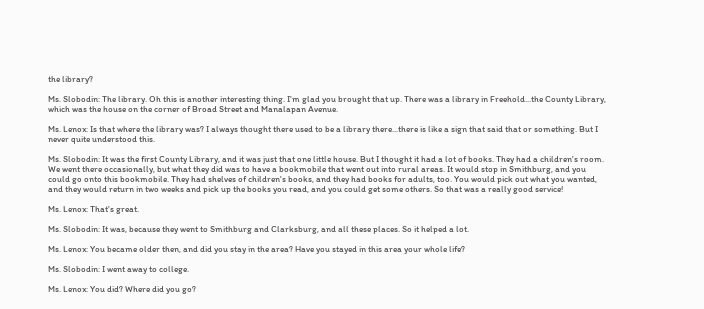the library?

Ms. Slobodin: The library. Oh this is another interesting thing. I'm glad you brought that up. There was a library in Freehold...the County Library, which was the house on the corner of Broad Street and Manalapan Avenue.

Ms. Lenox: Is that where the library was? I always thought there used to be a library there...there is like a sign that said that or something. But I never quite understood this.

Ms. Slobodin: It was the first County Library, and it was just that one little house. But I thought it had a lot of books. They had a children's room. We went there occasionally, but what they did was to have a bookmobile that went out into rural areas. It would stop in Smithburg, and you could go onto this bookmobile. They had shelves of children's books, and they had books for adults, too. You would pick out what you wanted, and they would return in two weeks and pick up the books you read, and you could get some others. So that was a really good service!

Ms. Lenox: That's great.

Ms. Slobodin: It was, because they went to Smithburg and Clarksburg, and all these places. So it helped a lot.

Ms. Lenox: You became older then, and did you stay in the area? Have you stayed in this area your whole life?

Ms. Slobodin: I went away to college.

Ms. Lenox: You did? Where did you go?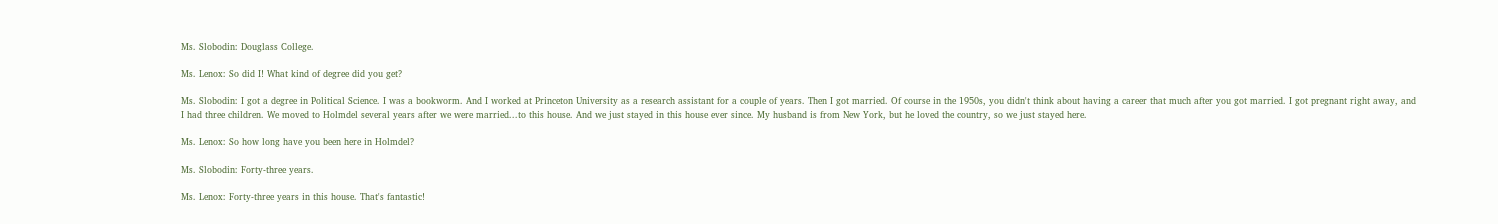Ms. Slobodin: Douglass College.

Ms. Lenox: So did I! What kind of degree did you get?

Ms. Slobodin: I got a degree in Political Science. I was a bookworm. And I worked at Princeton University as a research assistant for a couple of years. Then I got married. Of course in the 1950s, you didn't think about having a career that much after you got married. I got pregnant right away, and I had three children. We moved to Holmdel several years after we were married...to this house. And we just stayed in this house ever since. My husband is from New York, but he loved the country, so we just stayed here.

Ms. Lenox: So how long have you been here in Holmdel?

Ms. Slobodin: Forty-three years.

Ms. Lenox: Forty-three years in this house. That's fantastic!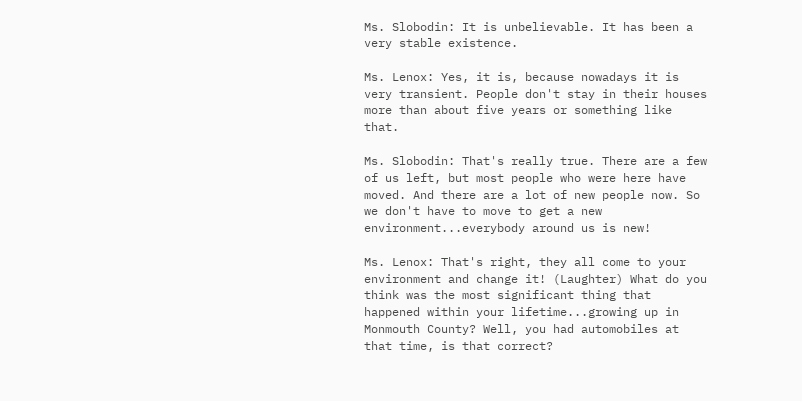Ms. Slobodin: It is unbelievable. It has been a very stable existence.

Ms. Lenox: Yes, it is, because nowadays it is very transient. People don't stay in their houses more than about five years or something like that.

Ms. Slobodin: That's really true. There are a few of us left, but most people who were here have moved. And there are a lot of new people now. So we don't have to move to get a new environment...everybody around us is new!

Ms. Lenox: That's right, they all come to your environment and change it! (Laughter) What do you think was the most significant thing that happened within your lifetime...growing up in Monmouth County? Well, you had automobiles at that time, is that correct?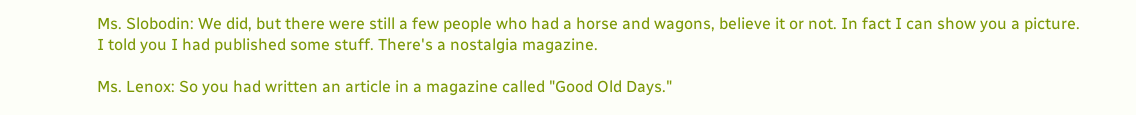Ms. Slobodin: We did, but there were still a few people who had a horse and wagons, believe it or not. In fact I can show you a picture. I told you I had published some stuff. There's a nostalgia magazine.

Ms. Lenox: So you had written an article in a magazine called "Good Old Days."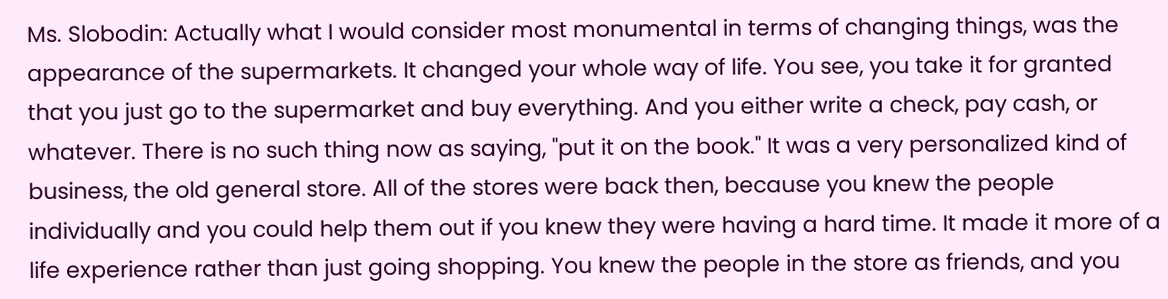Ms. Slobodin: Actually what I would consider most monumental in terms of changing things, was the appearance of the supermarkets. It changed your whole way of life. You see, you take it for granted that you just go to the supermarket and buy everything. And you either write a check, pay cash, or whatever. There is no such thing now as saying, "put it on the book." It was a very personalized kind of business, the old general store. All of the stores were back then, because you knew the people individually and you could help them out if you knew they were having a hard time. It made it more of a life experience rather than just going shopping. You knew the people in the store as friends, and you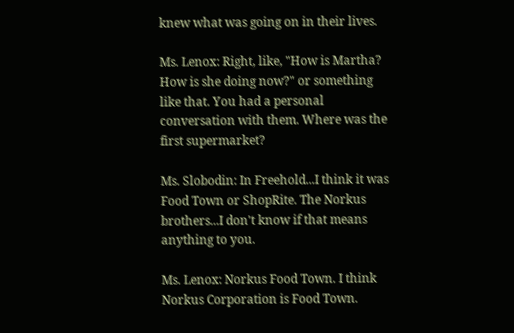knew what was going on in their lives.

Ms. Lenox: Right, like, "How is Martha? How is she doing now?" or something like that. You had a personal conversation with them. Where was the first supermarket?

Ms. Slobodin: In Freehold...I think it was Food Town or ShopRite. The Norkus brothers...I don't know if that means anything to you.

Ms. Lenox: Norkus Food Town. I think Norkus Corporation is Food Town.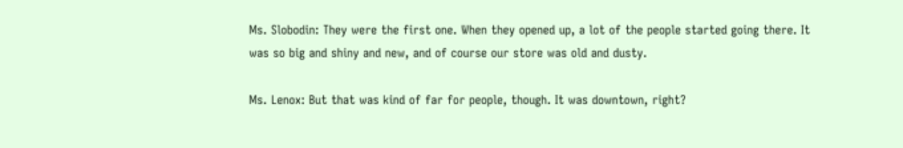Ms. Slobodin: They were the first one. When they opened up, a lot of the people started going there. It was so big and shiny and new, and of course our store was old and dusty.

Ms. Lenox: But that was kind of far for people, though. It was downtown, right?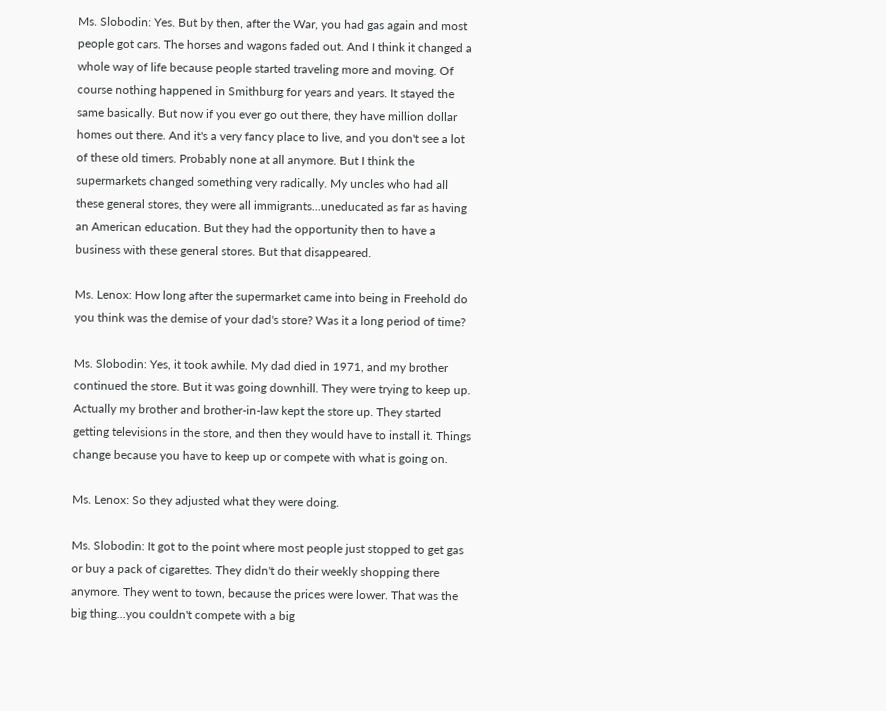Ms. Slobodin: Yes. But by then, after the War, you had gas again and most people got cars. The horses and wagons faded out. And I think it changed a whole way of life because people started traveling more and moving. Of course nothing happened in Smithburg for years and years. It stayed the same basically. But now if you ever go out there, they have million dollar homes out there. And it's a very fancy place to live, and you don't see a lot of these old timers. Probably none at all anymore. But I think the supermarkets changed something very radically. My uncles who had all these general stores, they were all immigrants...uneducated as far as having an American education. But they had the opportunity then to have a business with these general stores. But that disappeared.

Ms. Lenox: How long after the supermarket came into being in Freehold do you think was the demise of your dad's store? Was it a long period of time?

Ms. Slobodin: Yes, it took awhile. My dad died in 1971, and my brother continued the store. But it was going downhill. They were trying to keep up. Actually my brother and brother-in-law kept the store up. They started getting televisions in the store, and then they would have to install it. Things change because you have to keep up or compete with what is going on.

Ms. Lenox: So they adjusted what they were doing.

Ms. Slobodin: It got to the point where most people just stopped to get gas or buy a pack of cigarettes. They didn't do their weekly shopping there anymore. They went to town, because the prices were lower. That was the big thing...you couldn't compete with a big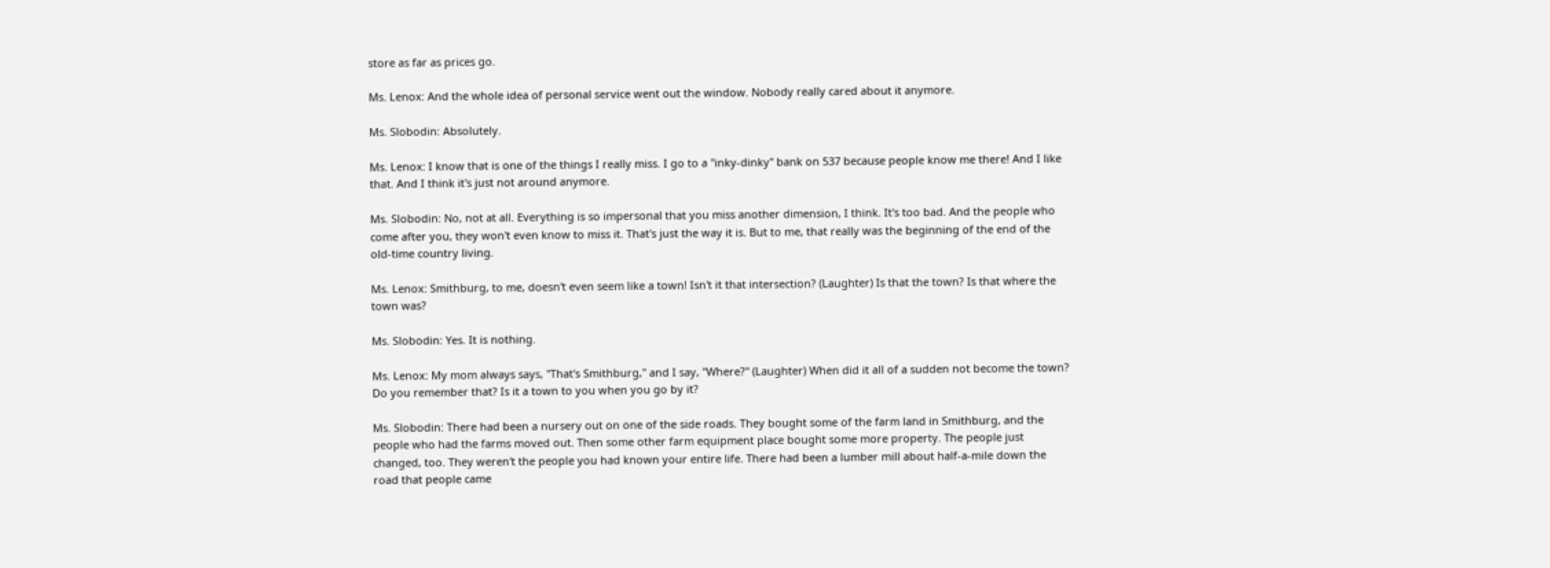store as far as prices go.

Ms. Lenox: And the whole idea of personal service went out the window. Nobody really cared about it anymore.

Ms. Slobodin: Absolutely.

Ms. Lenox: I know that is one of the things I really miss. I go to a "inky-dinky" bank on 537 because people know me there! And I like that. And I think it's just not around anymore.

Ms. Slobodin: No, not at all. Everything is so impersonal that you miss another dimension, I think. It's too bad. And the people who come after you, they won't even know to miss it. That's just the way it is. But to me, that really was the beginning of the end of the old-time country living.

Ms. Lenox: Smithburg, to me, doesn't even seem like a town! Isn't it that intersection? (Laughter) Is that the town? Is that where the town was?

Ms. Slobodin: Yes. It is nothing.

Ms. Lenox: My mom always says, "That's Smithburg," and I say, "Where?" (Laughter) When did it all of a sudden not become the town? Do you remember that? Is it a town to you when you go by it?

Ms. Slobodin: There had been a nursery out on one of the side roads. They bought some of the farm land in Smithburg, and the people who had the farms moved out. Then some other farm equipment place bought some more property. The people just changed, too. They weren't the people you had known your entire life. There had been a lumber mill about half-a-mile down the road that people came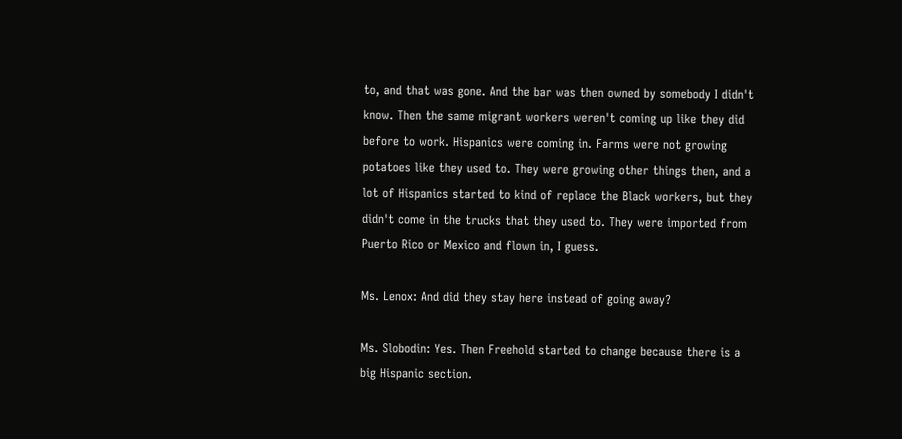to, and that was gone. And the bar was then owned by somebody I didn't know. Then the same migrant workers weren't coming up like they did before to work. Hispanics were coming in. Farms were not growing potatoes like they used to. They were growing other things then, and a lot of Hispanics started to kind of replace the Black workers, but they didn't come in the trucks that they used to. They were imported from Puerto Rico or Mexico and flown in, I guess.

Ms. Lenox: And did they stay here instead of going away?

Ms. Slobodin: Yes. Then Freehold started to change because there is a big Hispanic section.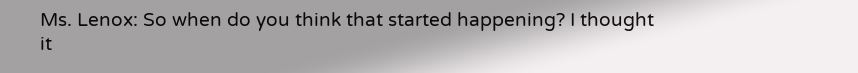Ms. Lenox: So when do you think that started happening? I thought it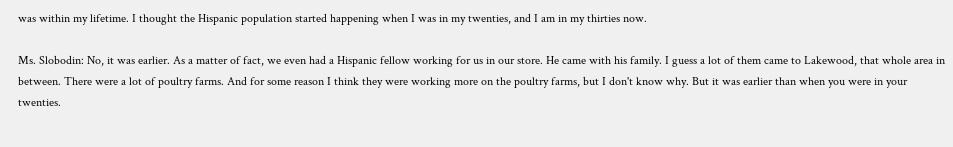was within my lifetime. I thought the Hispanic population started happening when I was in my twenties, and I am in my thirties now.

Ms. Slobodin: No, it was earlier. As a matter of fact, we even had a Hispanic fellow working for us in our store. He came with his family. I guess a lot of them came to Lakewood, that whole area in between. There were a lot of poultry farms. And for some reason I think they were working more on the poultry farms, but I don't know why. But it was earlier than when you were in your twenties.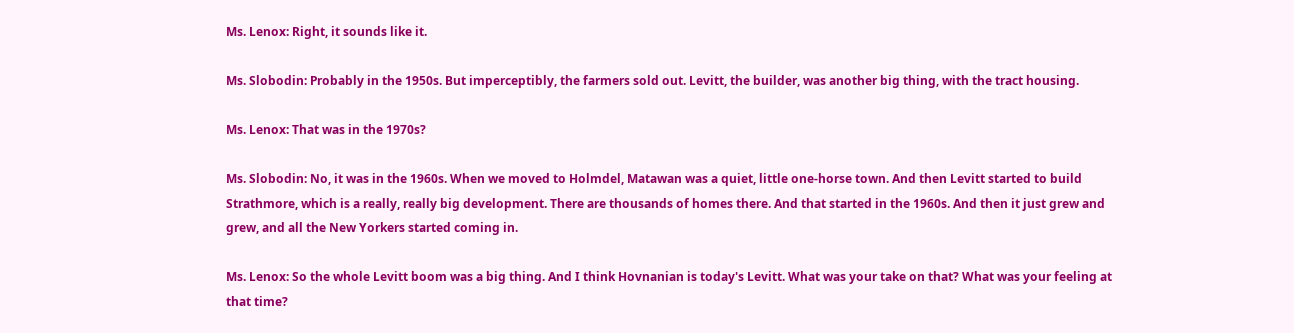Ms. Lenox: Right, it sounds like it.

Ms. Slobodin: Probably in the 1950s. But imperceptibly, the farmers sold out. Levitt, the builder, was another big thing, with the tract housing.

Ms. Lenox: That was in the 1970s?

Ms. Slobodin: No, it was in the 1960s. When we moved to Holmdel, Matawan was a quiet, little one-horse town. And then Levitt started to build Strathmore, which is a really, really big development. There are thousands of homes there. And that started in the 1960s. And then it just grew and grew, and all the New Yorkers started coming in.

Ms. Lenox: So the whole Levitt boom was a big thing. And I think Hovnanian is today's Levitt. What was your take on that? What was your feeling at that time?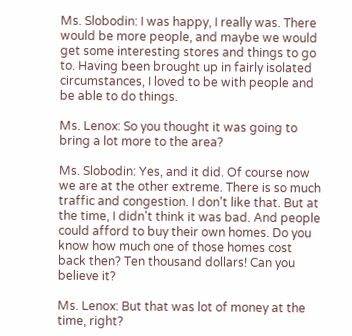Ms. Slobodin: I was happy, I really was. There would be more people, and maybe we would get some interesting stores and things to go to. Having been brought up in fairly isolated circumstances, I loved to be with people and be able to do things.

Ms. Lenox: So you thought it was going to bring a lot more to the area?

Ms. Slobodin: Yes, and it did. Of course now we are at the other extreme. There is so much traffic and congestion. I don't like that. But at the time, I didn't think it was bad. And people could afford to buy their own homes. Do you know how much one of those homes cost back then? Ten thousand dollars! Can you believe it?

Ms. Lenox: But that was lot of money at the time, right?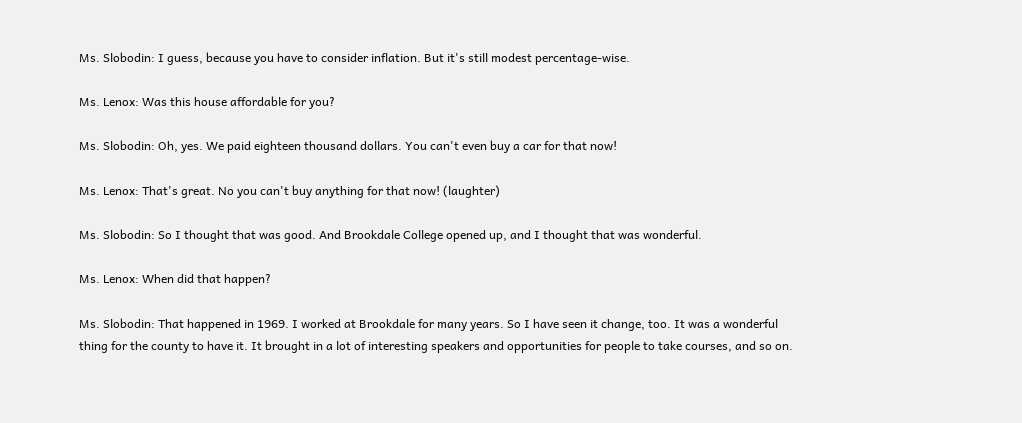Ms. Slobodin: I guess, because you have to consider inflation. But it's still modest percentage-wise.

Ms. Lenox: Was this house affordable for you?

Ms. Slobodin: Oh, yes. We paid eighteen thousand dollars. You can't even buy a car for that now!

Ms. Lenox: That's great. No you can't buy anything for that now! (laughter)

Ms. Slobodin: So I thought that was good. And Brookdale College opened up, and I thought that was wonderful.

Ms. Lenox: When did that happen?

Ms. Slobodin: That happened in 1969. I worked at Brookdale for many years. So I have seen it change, too. It was a wonderful thing for the county to have it. It brought in a lot of interesting speakers and opportunities for people to take courses, and so on.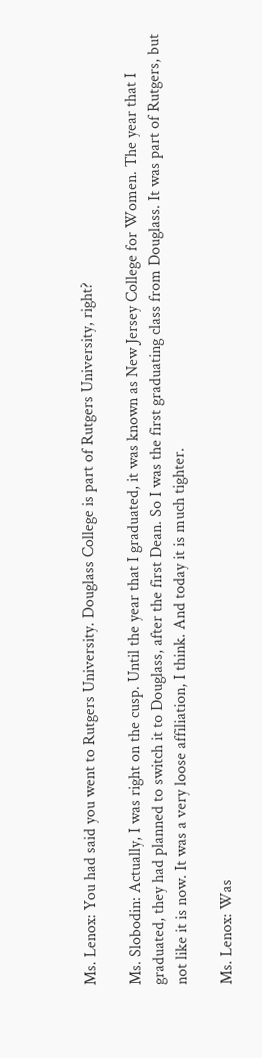Ms. Lenox: You had said you went to Rutgers University. Douglass College is part of Rutgers University, right?

Ms. Slobodin: Actually, I was right on the cusp. Until the year that I graduated, it was known as New Jersey College for Women. The year that I graduated, they had planned to switch it to Douglass, after the first Dean. So I was the first graduating class from Douglass. It was part of Rutgers, but not like it is now. It was a very loose affiliation, I think. And today it is much tighter.

Ms. Lenox: Was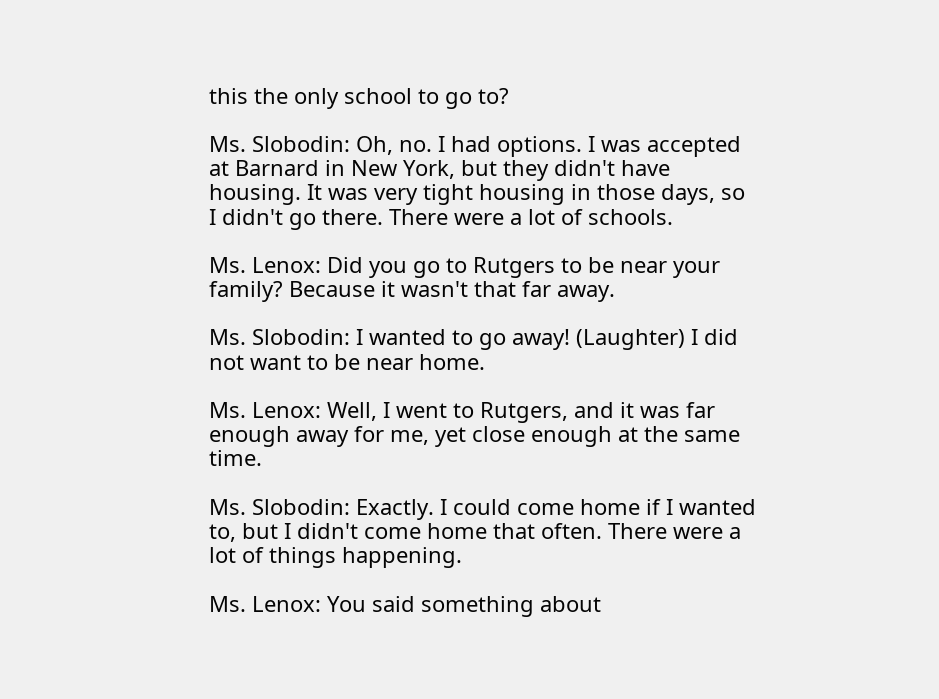this the only school to go to?

Ms. Slobodin: Oh, no. I had options. I was accepted at Barnard in New York, but they didn't have housing. It was very tight housing in those days, so I didn't go there. There were a lot of schools.

Ms. Lenox: Did you go to Rutgers to be near your family? Because it wasn't that far away.

Ms. Slobodin: I wanted to go away! (Laughter) I did not want to be near home.

Ms. Lenox: Well, I went to Rutgers, and it was far enough away for me, yet close enough at the same time.

Ms. Slobodin: Exactly. I could come home if I wanted to, but I didn't come home that often. There were a lot of things happening.

Ms. Lenox: You said something about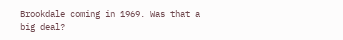Brookdale coming in 1969. Was that a big deal?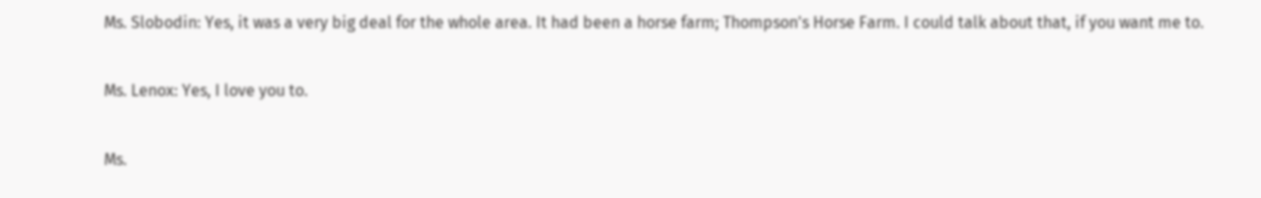Ms. Slobodin: Yes, it was a very big deal for the whole area. It had been a horse farm; Thompson's Horse Farm. I could talk about that, if you want me to.

Ms. Lenox: Yes, I love you to.

Ms.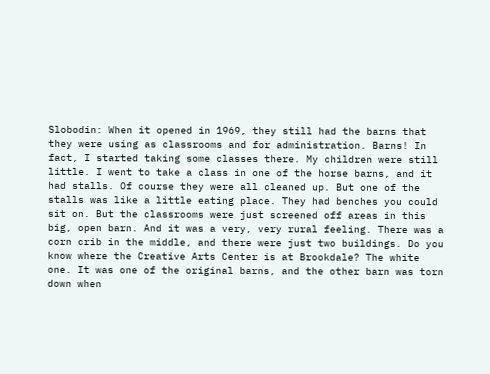Slobodin: When it opened in 1969, they still had the barns that they were using as classrooms and for administration. Barns! In fact, I started taking some classes there. My children were still little. I went to take a class in one of the horse barns, and it had stalls. Of course they were all cleaned up. But one of the stalls was like a little eating place. They had benches you could sit on. But the classrooms were just screened off areas in this big, open barn. And it was a very, very rural feeling. There was a corn crib in the middle, and there were just two buildings. Do you know where the Creative Arts Center is at Brookdale? The white one. It was one of the original barns, and the other barn was torn down when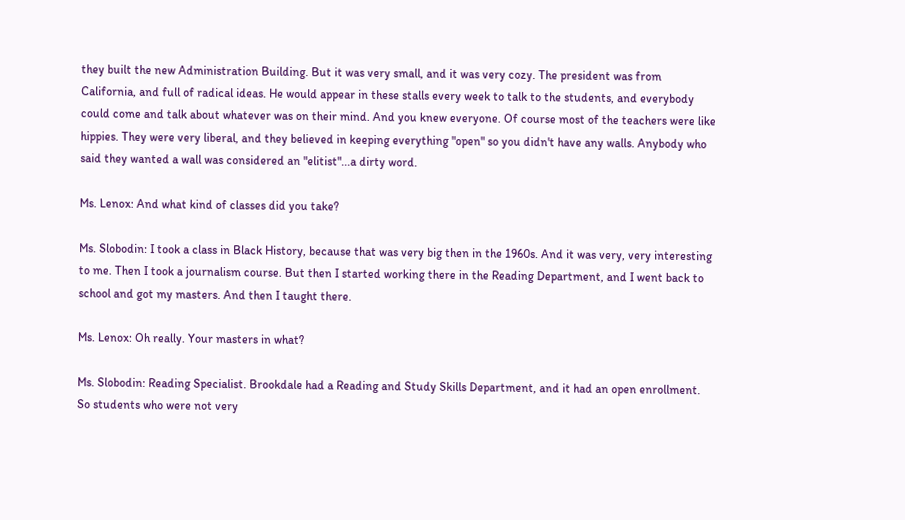they built the new Administration Building. But it was very small, and it was very cozy. The president was from California, and full of radical ideas. He would appear in these stalls every week to talk to the students, and everybody could come and talk about whatever was on their mind. And you knew everyone. Of course most of the teachers were like hippies. They were very liberal, and they believed in keeping everything "open" so you didn't have any walls. Anybody who said they wanted a wall was considered an "elitist"...a dirty word.

Ms. Lenox: And what kind of classes did you take?

Ms. Slobodin: I took a class in Black History, because that was very big then in the 1960s. And it was very, very interesting to me. Then I took a journalism course. But then I started working there in the Reading Department, and I went back to school and got my masters. And then I taught there.

Ms. Lenox: Oh really. Your masters in what?

Ms. Slobodin: Reading Specialist. Brookdale had a Reading and Study Skills Department, and it had an open enrollment. So students who were not very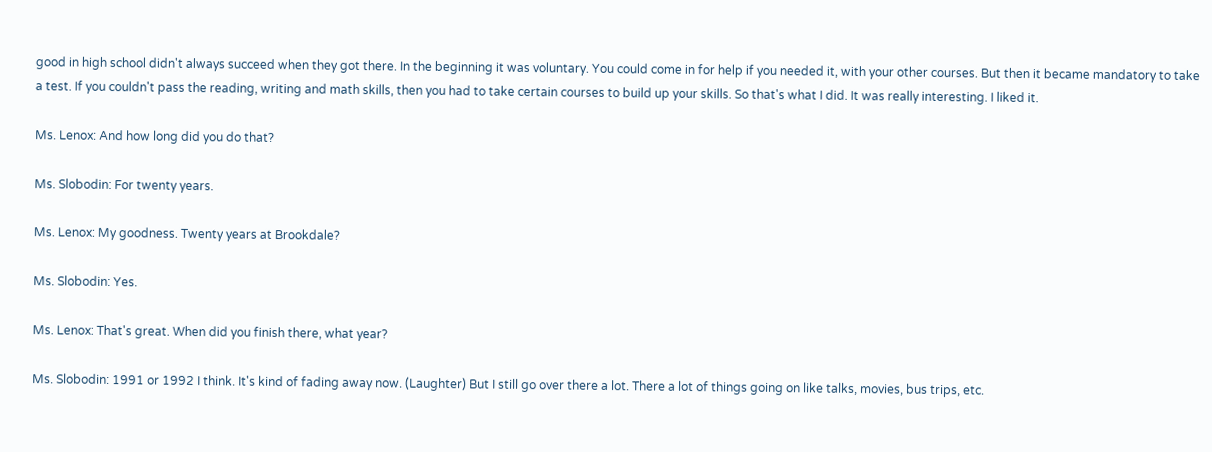good in high school didn't always succeed when they got there. In the beginning it was voluntary. You could come in for help if you needed it, with your other courses. But then it became mandatory to take a test. If you couldn't pass the reading, writing and math skills, then you had to take certain courses to build up your skills. So that's what I did. It was really interesting. I liked it.

Ms. Lenox: And how long did you do that?

Ms. Slobodin: For twenty years.

Ms. Lenox: My goodness. Twenty years at Brookdale?

Ms. Slobodin: Yes.

Ms. Lenox: That's great. When did you finish there, what year?

Ms. Slobodin: 1991 or 1992 I think. It's kind of fading away now. (Laughter) But I still go over there a lot. There a lot of things going on like talks, movies, bus trips, etc.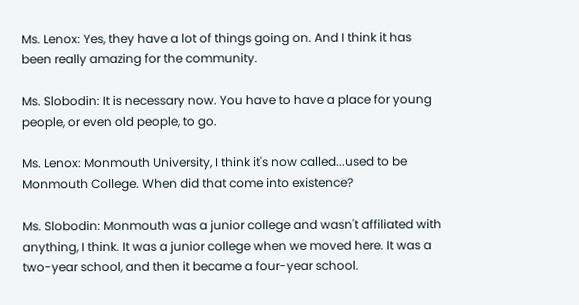Ms. Lenox: Yes, they have a lot of things going on. And I think it has been really amazing for the community.

Ms. Slobodin: It is necessary now. You have to have a place for young people, or even old people, to go.

Ms. Lenox: Monmouth University, I think it's now called...used to be Monmouth College. When did that come into existence?

Ms. Slobodin: Monmouth was a junior college and wasn't affiliated with anything, I think. It was a junior college when we moved here. It was a two-year school, and then it became a four-year school.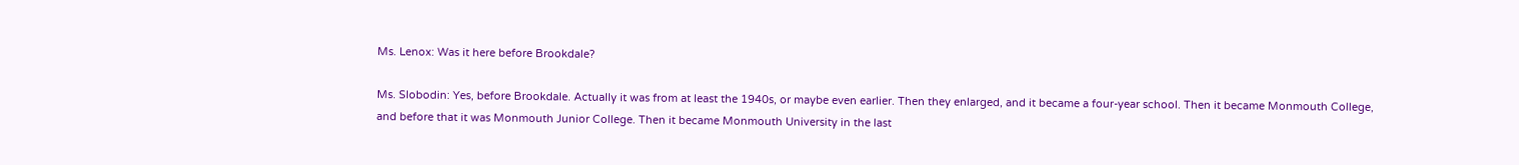Ms. Lenox: Was it here before Brookdale?

Ms. Slobodin: Yes, before Brookdale. Actually it was from at least the 1940s, or maybe even earlier. Then they enlarged, and it became a four-year school. Then it became Monmouth College, and before that it was Monmouth Junior College. Then it became Monmouth University in the last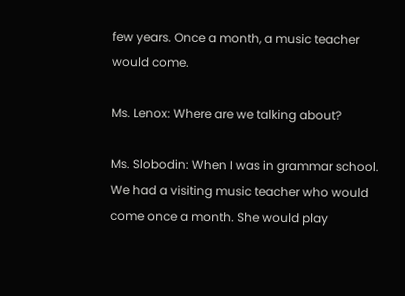few years. Once a month, a music teacher would come.

Ms. Lenox: Where are we talking about?

Ms. Slobodin: When I was in grammar school. We had a visiting music teacher who would come once a month. She would play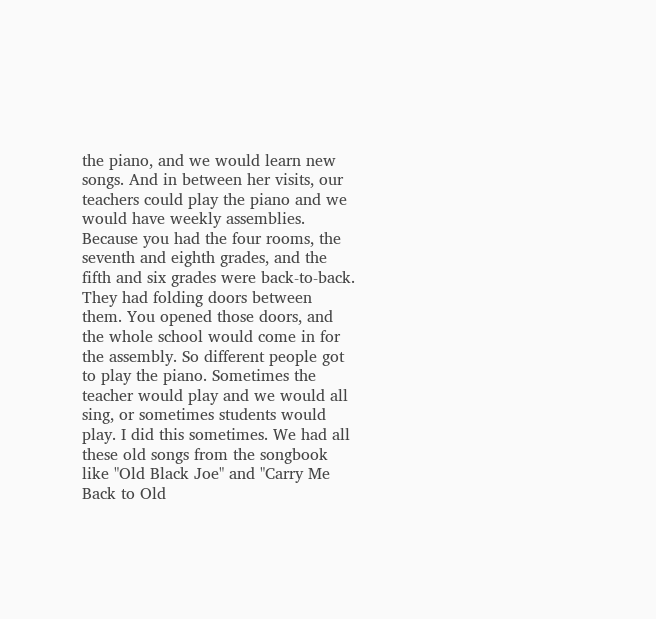the piano, and we would learn new songs. And in between her visits, our teachers could play the piano and we would have weekly assemblies. Because you had the four rooms, the seventh and eighth grades, and the fifth and six grades were back-to-back. They had folding doors between them. You opened those doors, and the whole school would come in for the assembly. So different people got to play the piano. Sometimes the teacher would play and we would all sing, or sometimes students would play. I did this sometimes. We had all these old songs from the songbook like "Old Black Joe" and "Carry Me Back to Old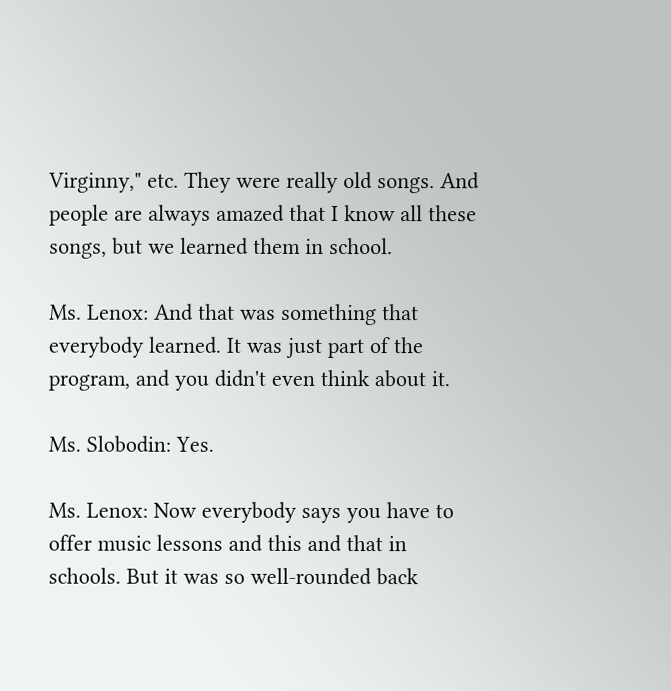Virginny," etc. They were really old songs. And people are always amazed that I know all these songs, but we learned them in school.

Ms. Lenox: And that was something that everybody learned. It was just part of the program, and you didn't even think about it.

Ms. Slobodin: Yes.

Ms. Lenox: Now everybody says you have to offer music lessons and this and that in schools. But it was so well-rounded back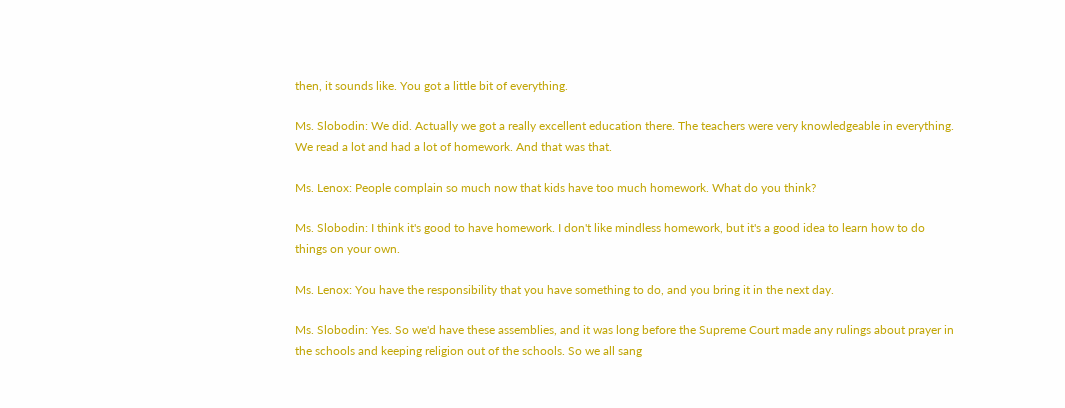then, it sounds like. You got a little bit of everything.

Ms. Slobodin: We did. Actually we got a really excellent education there. The teachers were very knowledgeable in everything. We read a lot and had a lot of homework. And that was that.

Ms. Lenox: People complain so much now that kids have too much homework. What do you think?

Ms. Slobodin: I think it's good to have homework. I don't like mindless homework, but it's a good idea to learn how to do things on your own.

Ms. Lenox: You have the responsibility that you have something to do, and you bring it in the next day.

Ms. Slobodin: Yes. So we'd have these assemblies, and it was long before the Supreme Court made any rulings about prayer in the schools and keeping religion out of the schools. So we all sang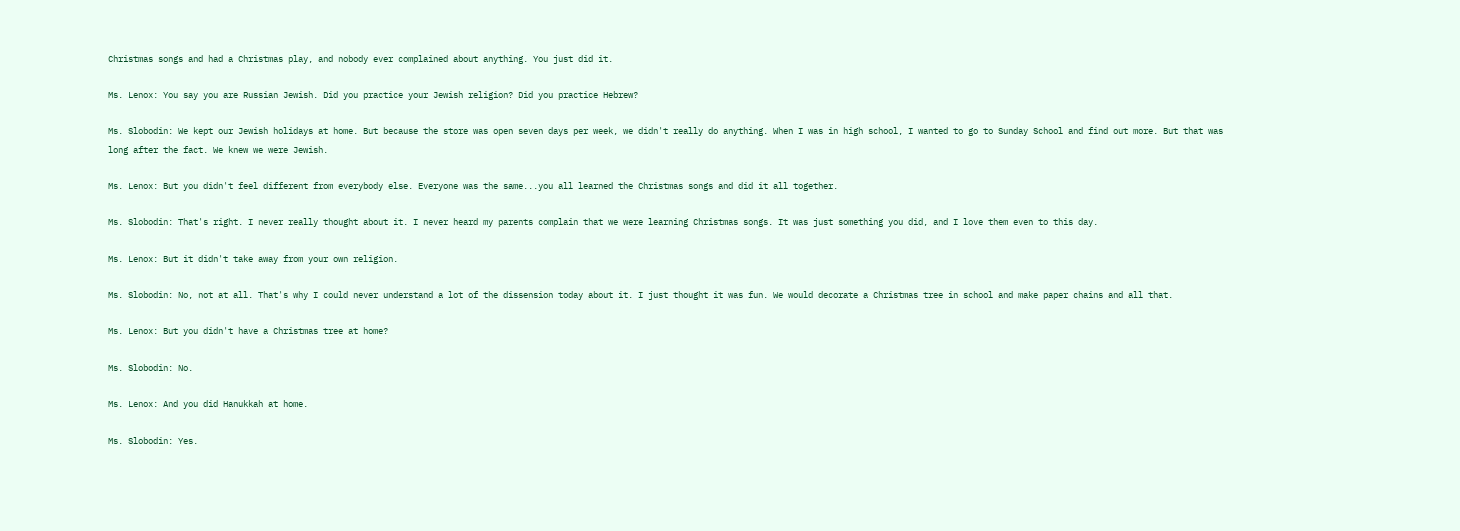Christmas songs and had a Christmas play, and nobody ever complained about anything. You just did it.

Ms. Lenox: You say you are Russian Jewish. Did you practice your Jewish religion? Did you practice Hebrew?

Ms. Slobodin: We kept our Jewish holidays at home. But because the store was open seven days per week, we didn't really do anything. When I was in high school, I wanted to go to Sunday School and find out more. But that was long after the fact. We knew we were Jewish.

Ms. Lenox: But you didn't feel different from everybody else. Everyone was the same...you all learned the Christmas songs and did it all together.

Ms. Slobodin: That's right. I never really thought about it. I never heard my parents complain that we were learning Christmas songs. It was just something you did, and I love them even to this day.

Ms. Lenox: But it didn't take away from your own religion.

Ms. Slobodin: No, not at all. That's why I could never understand a lot of the dissension today about it. I just thought it was fun. We would decorate a Christmas tree in school and make paper chains and all that.

Ms. Lenox: But you didn't have a Christmas tree at home?

Ms. Slobodin: No.

Ms. Lenox: And you did Hanukkah at home.

Ms. Slobodin: Yes.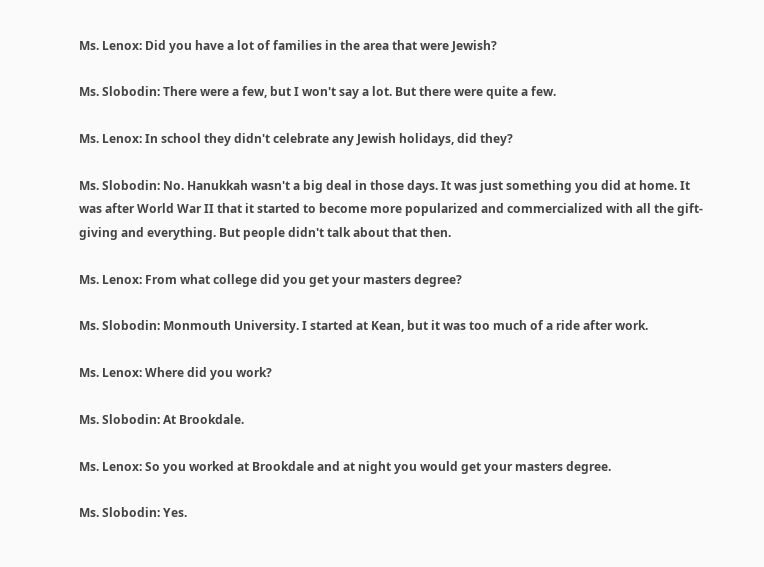Ms. Lenox: Did you have a lot of families in the area that were Jewish?

Ms. Slobodin: There were a few, but I won't say a lot. But there were quite a few.

Ms. Lenox: In school they didn't celebrate any Jewish holidays, did they?

Ms. Slobodin: No. Hanukkah wasn't a big deal in those days. It was just something you did at home. It was after World War II that it started to become more popularized and commercialized with all the gift-giving and everything. But people didn't talk about that then.

Ms. Lenox: From what college did you get your masters degree?

Ms. Slobodin: Monmouth University. I started at Kean, but it was too much of a ride after work.

Ms. Lenox: Where did you work?

Ms. Slobodin: At Brookdale.

Ms. Lenox: So you worked at Brookdale and at night you would get your masters degree.

Ms. Slobodin: Yes.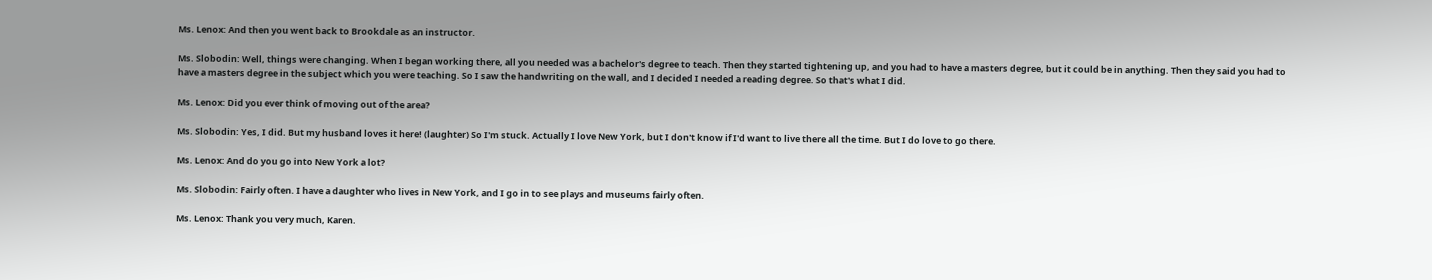Ms. Lenox: And then you went back to Brookdale as an instructor.

Ms. Slobodin: Well, things were changing. When I began working there, all you needed was a bachelor's degree to teach. Then they started tightening up, and you had to have a masters degree, but it could be in anything. Then they said you had to have a masters degree in the subject which you were teaching. So I saw the handwriting on the wall, and I decided I needed a reading degree. So that's what I did.

Ms. Lenox: Did you ever think of moving out of the area?

Ms. Slobodin: Yes, I did. But my husband loves it here! (laughter) So I'm stuck. Actually I love New York, but I don't know if I'd want to live there all the time. But I do love to go there.

Ms. Lenox: And do you go into New York a lot?

Ms. Slobodin: Fairly often. I have a daughter who lives in New York, and I go in to see plays and museums fairly often.

Ms. Lenox: Thank you very much, Karen.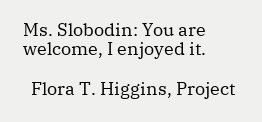Ms. Slobodin: You are welcome, I enjoyed it.

  Flora T. Higgins, Project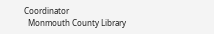Coordinator
  Monmouth County Library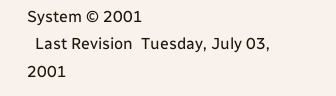System © 2001
  Last Revision  Tuesday, July 03, 2001